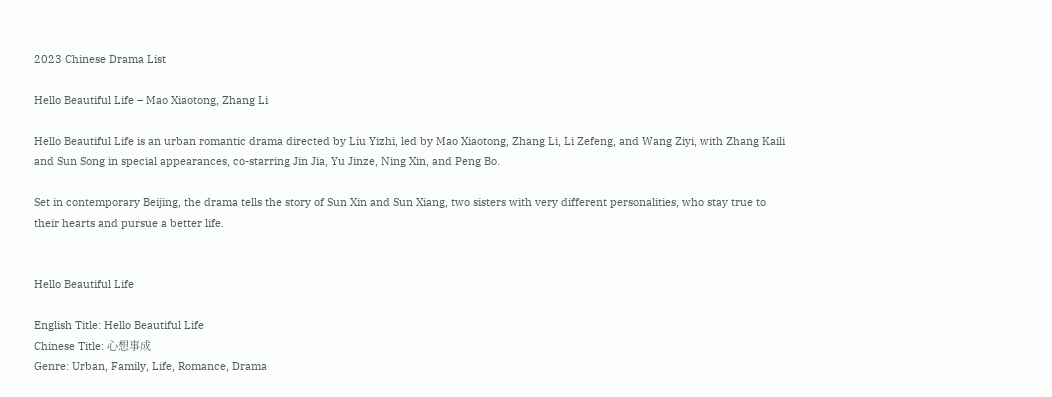2023 Chinese Drama List

Hello Beautiful Life – Mao Xiaotong, Zhang Li

Hello Beautiful Life is an urban romantic drama directed by Liu Yizhi, led by Mao Xiaotong, Zhang Li, Li Zefeng, and Wang Ziyi, with Zhang Kaili and Sun Song in special appearances, co-starring Jin Jia, Yu Jinze, Ning Xin, and Peng Bo.

Set in contemporary Beijing, the drama tells the story of Sun Xin and Sun Xiang, two sisters with very different personalities, who stay true to their hearts and pursue a better life.


Hello Beautiful Life

English Title: Hello Beautiful Life
Chinese Title: 心想事成
Genre: Urban, Family, Life, Romance, Drama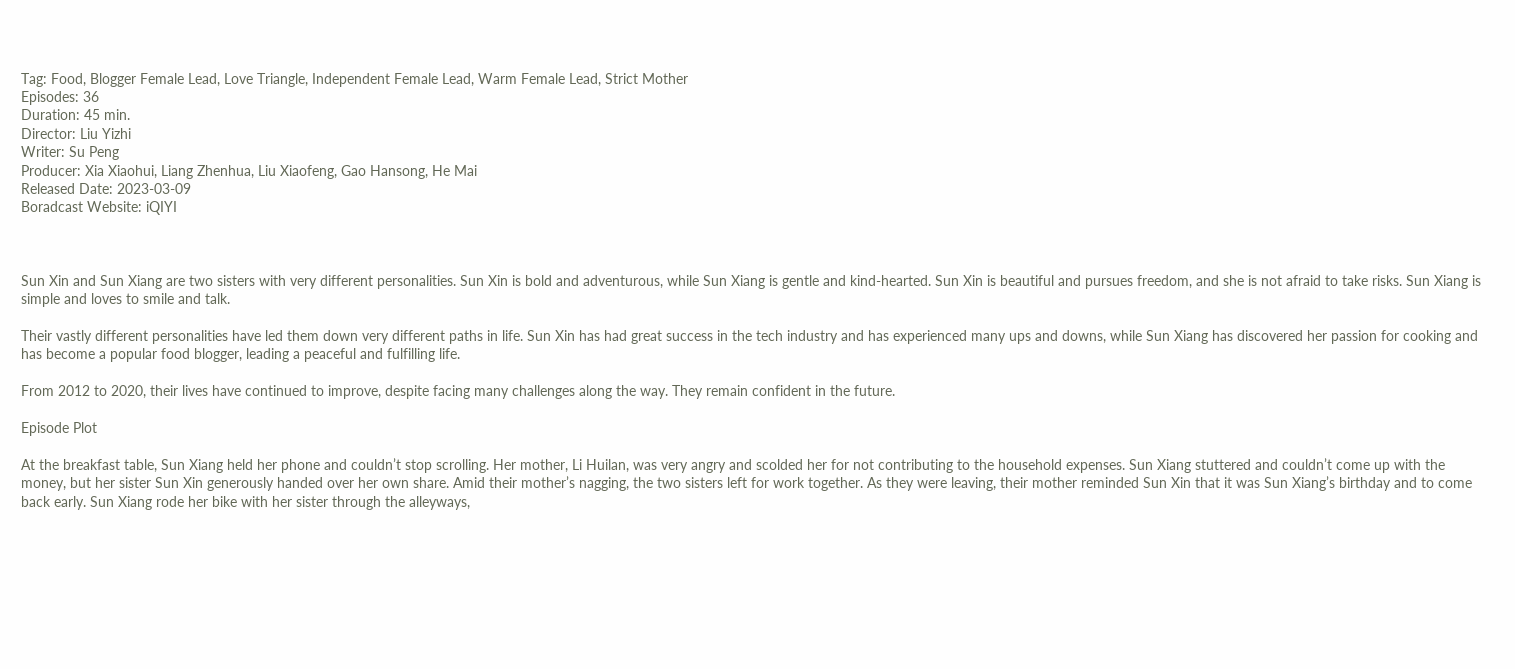Tag: Food, Blogger Female Lead, Love Triangle, Independent Female Lead, Warm Female Lead, Strict Mother
Episodes: 36
Duration: 45 min.
Director: Liu Yizhi
Writer: Su Peng
Producer: Xia Xiaohui, Liang Zhenhua, Liu Xiaofeng, Gao Hansong, He Mai
Released Date: 2023-03-09
Boradcast Website: iQIYI



Sun Xin and Sun Xiang are two sisters with very different personalities. Sun Xin is bold and adventurous, while Sun Xiang is gentle and kind-hearted. Sun Xin is beautiful and pursues freedom, and she is not afraid to take risks. Sun Xiang is simple and loves to smile and talk.

Their vastly different personalities have led them down very different paths in life. Sun Xin has had great success in the tech industry and has experienced many ups and downs, while Sun Xiang has discovered her passion for cooking and has become a popular food blogger, leading a peaceful and fulfilling life.

From 2012 to 2020, their lives have continued to improve, despite facing many challenges along the way. They remain confident in the future.

Episode Plot

At the breakfast table, Sun Xiang held her phone and couldn’t stop scrolling. Her mother, Li Huilan, was very angry and scolded her for not contributing to the household expenses. Sun Xiang stuttered and couldn’t come up with the money, but her sister Sun Xin generously handed over her own share. Amid their mother’s nagging, the two sisters left for work together. As they were leaving, their mother reminded Sun Xin that it was Sun Xiang’s birthday and to come back early. Sun Xiang rode her bike with her sister through the alleyways,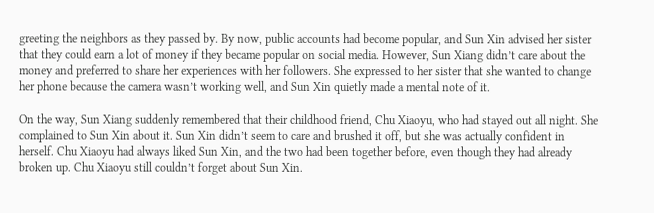greeting the neighbors as they passed by. By now, public accounts had become popular, and Sun Xin advised her sister that they could earn a lot of money if they became popular on social media. However, Sun Xiang didn’t care about the money and preferred to share her experiences with her followers. She expressed to her sister that she wanted to change her phone because the camera wasn’t working well, and Sun Xin quietly made a mental note of it.

On the way, Sun Xiang suddenly remembered that their childhood friend, Chu Xiaoyu, who had stayed out all night. She complained to Sun Xin about it. Sun Xin didn’t seem to care and brushed it off, but she was actually confident in herself. Chu Xiaoyu had always liked Sun Xin, and the two had been together before, even though they had already broken up. Chu Xiaoyu still couldn’t forget about Sun Xin.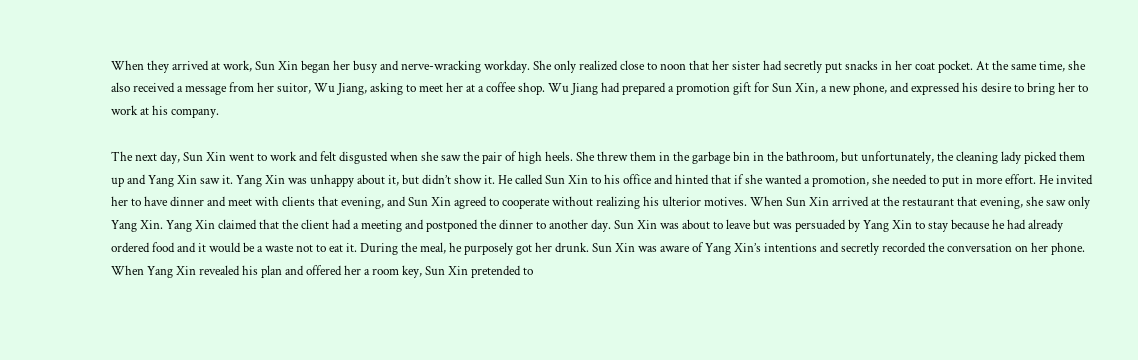When they arrived at work, Sun Xin began her busy and nerve-wracking workday. She only realized close to noon that her sister had secretly put snacks in her coat pocket. At the same time, she also received a message from her suitor, Wu Jiang, asking to meet her at a coffee shop. Wu Jiang had prepared a promotion gift for Sun Xin, a new phone, and expressed his desire to bring her to work at his company.

The next day, Sun Xin went to work and felt disgusted when she saw the pair of high heels. She threw them in the garbage bin in the bathroom, but unfortunately, the cleaning lady picked them up and Yang Xin saw it. Yang Xin was unhappy about it, but didn’t show it. He called Sun Xin to his office and hinted that if she wanted a promotion, she needed to put in more effort. He invited her to have dinner and meet with clients that evening, and Sun Xin agreed to cooperate without realizing his ulterior motives. When Sun Xin arrived at the restaurant that evening, she saw only Yang Xin. Yang Xin claimed that the client had a meeting and postponed the dinner to another day. Sun Xin was about to leave but was persuaded by Yang Xin to stay because he had already ordered food and it would be a waste not to eat it. During the meal, he purposely got her drunk. Sun Xin was aware of Yang Xin’s intentions and secretly recorded the conversation on her phone. When Yang Xin revealed his plan and offered her a room key, Sun Xin pretended to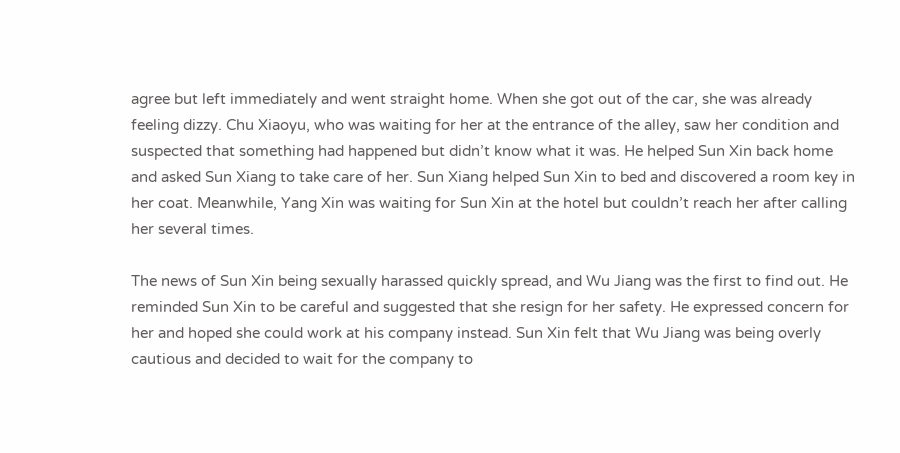agree but left immediately and went straight home. When she got out of the car, she was already feeling dizzy. Chu Xiaoyu, who was waiting for her at the entrance of the alley, saw her condition and suspected that something had happened but didn’t know what it was. He helped Sun Xin back home and asked Sun Xiang to take care of her. Sun Xiang helped Sun Xin to bed and discovered a room key in her coat. Meanwhile, Yang Xin was waiting for Sun Xin at the hotel but couldn’t reach her after calling her several times.

The news of Sun Xin being sexually harassed quickly spread, and Wu Jiang was the first to find out. He reminded Sun Xin to be careful and suggested that she resign for her safety. He expressed concern for her and hoped she could work at his company instead. Sun Xin felt that Wu Jiang was being overly cautious and decided to wait for the company to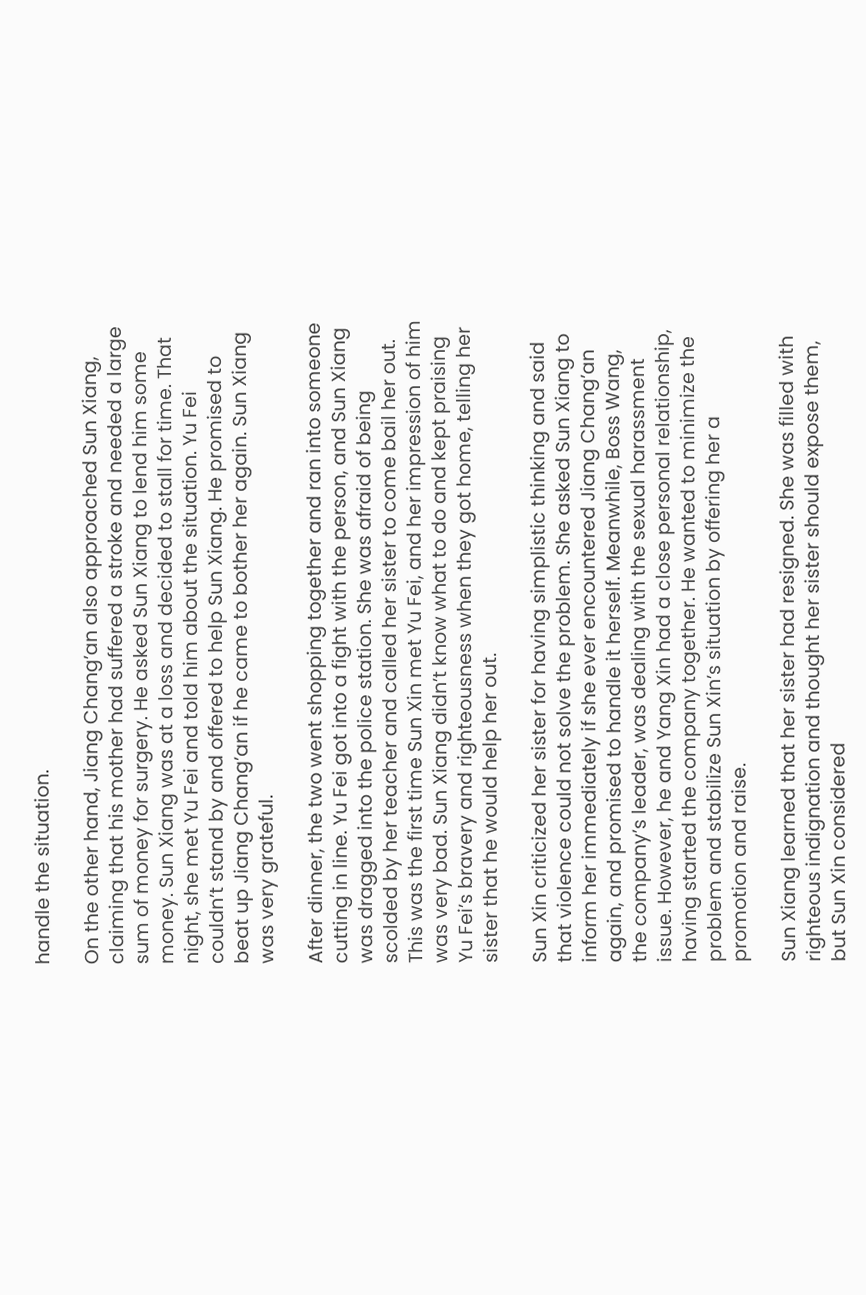handle the situation.

On the other hand, Jiang Chang’an also approached Sun Xiang, claiming that his mother had suffered a stroke and needed a large sum of money for surgery. He asked Sun Xiang to lend him some money. Sun Xiang was at a loss and decided to stall for time. That night, she met Yu Fei and told him about the situation. Yu Fei couldn’t stand by and offered to help Sun Xiang. He promised to beat up Jiang Chang’an if he came to bother her again. Sun Xiang was very grateful.

After dinner, the two went shopping together and ran into someone cutting in line. Yu Fei got into a fight with the person, and Sun Xiang was dragged into the police station. She was afraid of being scolded by her teacher and called her sister to come bail her out. This was the first time Sun Xin met Yu Fei, and her impression of him was very bad. Sun Xiang didn’t know what to do and kept praising Yu Fei’s bravery and righteousness when they got home, telling her sister that he would help her out.

Sun Xin criticized her sister for having simplistic thinking and said that violence could not solve the problem. She asked Sun Xiang to inform her immediately if she ever encountered Jiang Chang’an again, and promised to handle it herself. Meanwhile, Boss Wang, the company’s leader, was dealing with the sexual harassment issue. However, he and Yang Xin had a close personal relationship, having started the company together. He wanted to minimize the problem and stabilize Sun Xin’s situation by offering her a promotion and raise.

Sun Xiang learned that her sister had resigned. She was filled with righteous indignation and thought her sister should expose them, but Sun Xin considered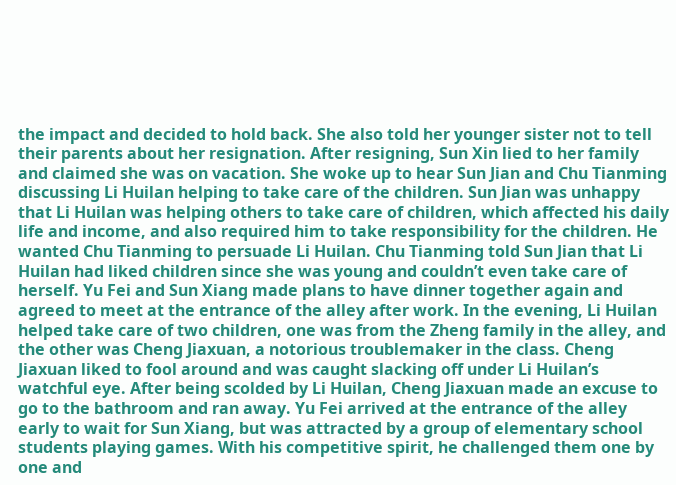the impact and decided to hold back. She also told her younger sister not to tell their parents about her resignation. After resigning, Sun Xin lied to her family and claimed she was on vacation. She woke up to hear Sun Jian and Chu Tianming discussing Li Huilan helping to take care of the children. Sun Jian was unhappy that Li Huilan was helping others to take care of children, which affected his daily life and income, and also required him to take responsibility for the children. He wanted Chu Tianming to persuade Li Huilan. Chu Tianming told Sun Jian that Li Huilan had liked children since she was young and couldn’t even take care of herself. Yu Fei and Sun Xiang made plans to have dinner together again and agreed to meet at the entrance of the alley after work. In the evening, Li Huilan helped take care of two children, one was from the Zheng family in the alley, and the other was Cheng Jiaxuan, a notorious troublemaker in the class. Cheng Jiaxuan liked to fool around and was caught slacking off under Li Huilan’s watchful eye. After being scolded by Li Huilan, Cheng Jiaxuan made an excuse to go to the bathroom and ran away. Yu Fei arrived at the entrance of the alley early to wait for Sun Xiang, but was attracted by a group of elementary school students playing games. With his competitive spirit, he challenged them one by one and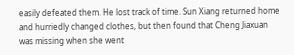easily defeated them. He lost track of time. Sun Xiang returned home and hurriedly changed clothes, but then found that Cheng Jiaxuan was missing when she went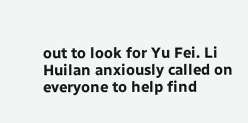out to look for Yu Fei. Li Huilan anxiously called on everyone to help find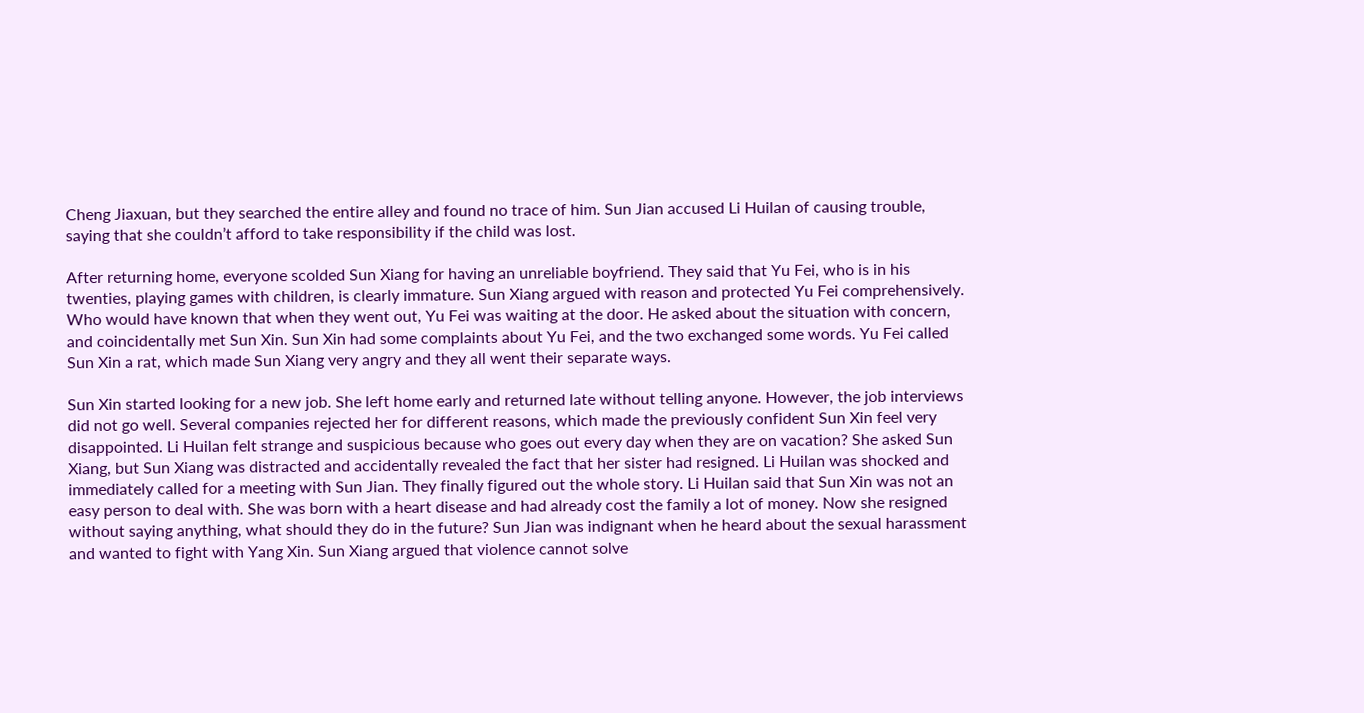Cheng Jiaxuan, but they searched the entire alley and found no trace of him. Sun Jian accused Li Huilan of causing trouble, saying that she couldn’t afford to take responsibility if the child was lost.

After returning home, everyone scolded Sun Xiang for having an unreliable boyfriend. They said that Yu Fei, who is in his twenties, playing games with children, is clearly immature. Sun Xiang argued with reason and protected Yu Fei comprehensively. Who would have known that when they went out, Yu Fei was waiting at the door. He asked about the situation with concern, and coincidentally met Sun Xin. Sun Xin had some complaints about Yu Fei, and the two exchanged some words. Yu Fei called Sun Xin a rat, which made Sun Xiang very angry and they all went their separate ways.

Sun Xin started looking for a new job. She left home early and returned late without telling anyone. However, the job interviews did not go well. Several companies rejected her for different reasons, which made the previously confident Sun Xin feel very disappointed. Li Huilan felt strange and suspicious because who goes out every day when they are on vacation? She asked Sun Xiang, but Sun Xiang was distracted and accidentally revealed the fact that her sister had resigned. Li Huilan was shocked and immediately called for a meeting with Sun Jian. They finally figured out the whole story. Li Huilan said that Sun Xin was not an easy person to deal with. She was born with a heart disease and had already cost the family a lot of money. Now she resigned without saying anything, what should they do in the future? Sun Jian was indignant when he heard about the sexual harassment and wanted to fight with Yang Xin. Sun Xiang argued that violence cannot solve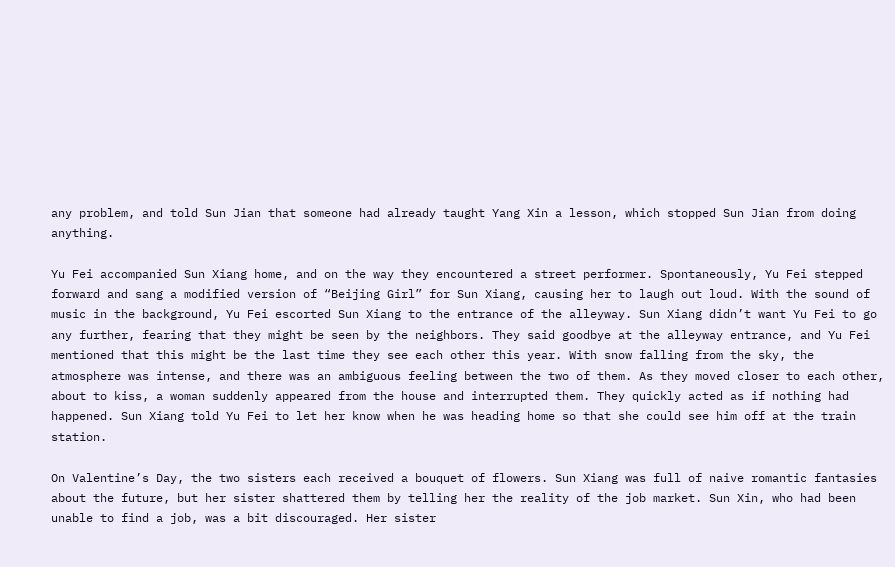any problem, and told Sun Jian that someone had already taught Yang Xin a lesson, which stopped Sun Jian from doing anything.

Yu Fei accompanied Sun Xiang home, and on the way they encountered a street performer. Spontaneously, Yu Fei stepped forward and sang a modified version of “Beijing Girl” for Sun Xiang, causing her to laugh out loud. With the sound of music in the background, Yu Fei escorted Sun Xiang to the entrance of the alleyway. Sun Xiang didn’t want Yu Fei to go any further, fearing that they might be seen by the neighbors. They said goodbye at the alleyway entrance, and Yu Fei mentioned that this might be the last time they see each other this year. With snow falling from the sky, the atmosphere was intense, and there was an ambiguous feeling between the two of them. As they moved closer to each other, about to kiss, a woman suddenly appeared from the house and interrupted them. They quickly acted as if nothing had happened. Sun Xiang told Yu Fei to let her know when he was heading home so that she could see him off at the train station.

On Valentine’s Day, the two sisters each received a bouquet of flowers. Sun Xiang was full of naive romantic fantasies about the future, but her sister shattered them by telling her the reality of the job market. Sun Xin, who had been unable to find a job, was a bit discouraged. Her sister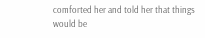comforted her and told her that things would be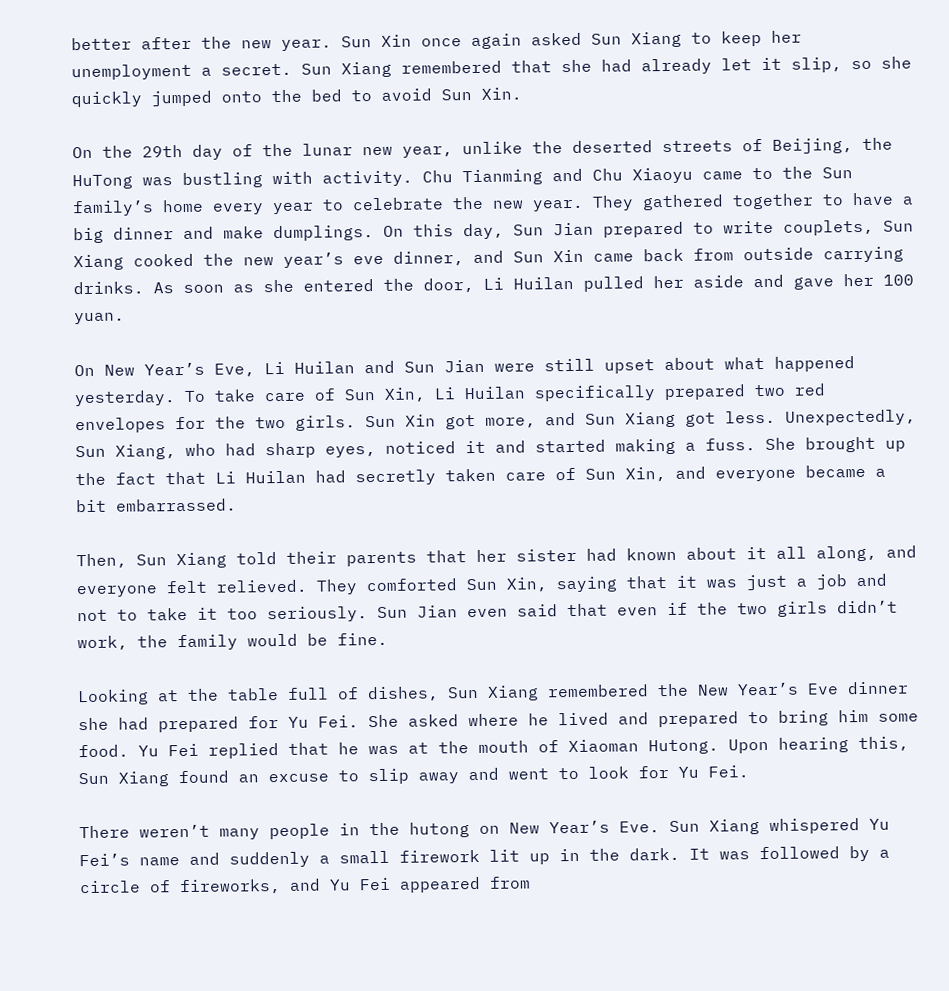better after the new year. Sun Xin once again asked Sun Xiang to keep her unemployment a secret. Sun Xiang remembered that she had already let it slip, so she quickly jumped onto the bed to avoid Sun Xin.

On the 29th day of the lunar new year, unlike the deserted streets of Beijing, the HuTong was bustling with activity. Chu Tianming and Chu Xiaoyu came to the Sun family’s home every year to celebrate the new year. They gathered together to have a big dinner and make dumplings. On this day, Sun Jian prepared to write couplets, Sun Xiang cooked the new year’s eve dinner, and Sun Xin came back from outside carrying drinks. As soon as she entered the door, Li Huilan pulled her aside and gave her 100 yuan.

On New Year’s Eve, Li Huilan and Sun Jian were still upset about what happened yesterday. To take care of Sun Xin, Li Huilan specifically prepared two red envelopes for the two girls. Sun Xin got more, and Sun Xiang got less. Unexpectedly, Sun Xiang, who had sharp eyes, noticed it and started making a fuss. She brought up the fact that Li Huilan had secretly taken care of Sun Xin, and everyone became a bit embarrassed.

Then, Sun Xiang told their parents that her sister had known about it all along, and everyone felt relieved. They comforted Sun Xin, saying that it was just a job and not to take it too seriously. Sun Jian even said that even if the two girls didn’t work, the family would be fine.

Looking at the table full of dishes, Sun Xiang remembered the New Year’s Eve dinner she had prepared for Yu Fei. She asked where he lived and prepared to bring him some food. Yu Fei replied that he was at the mouth of Xiaoman Hutong. Upon hearing this, Sun Xiang found an excuse to slip away and went to look for Yu Fei.

There weren’t many people in the hutong on New Year’s Eve. Sun Xiang whispered Yu Fei’s name and suddenly a small firework lit up in the dark. It was followed by a circle of fireworks, and Yu Fei appeared from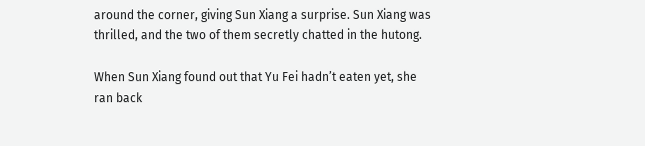around the corner, giving Sun Xiang a surprise. Sun Xiang was thrilled, and the two of them secretly chatted in the hutong.

When Sun Xiang found out that Yu Fei hadn’t eaten yet, she ran back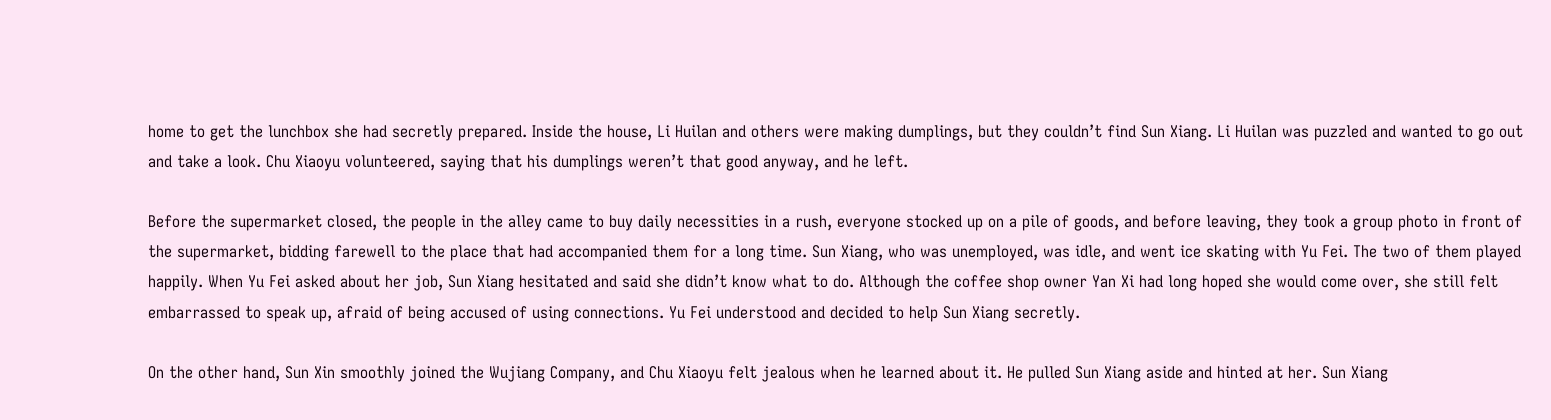home to get the lunchbox she had secretly prepared. Inside the house, Li Huilan and others were making dumplings, but they couldn’t find Sun Xiang. Li Huilan was puzzled and wanted to go out and take a look. Chu Xiaoyu volunteered, saying that his dumplings weren’t that good anyway, and he left.

Before the supermarket closed, the people in the alley came to buy daily necessities in a rush, everyone stocked up on a pile of goods, and before leaving, they took a group photo in front of the supermarket, bidding farewell to the place that had accompanied them for a long time. Sun Xiang, who was unemployed, was idle, and went ice skating with Yu Fei. The two of them played happily. When Yu Fei asked about her job, Sun Xiang hesitated and said she didn’t know what to do. Although the coffee shop owner Yan Xi had long hoped she would come over, she still felt embarrassed to speak up, afraid of being accused of using connections. Yu Fei understood and decided to help Sun Xiang secretly.

On the other hand, Sun Xin smoothly joined the Wujiang Company, and Chu Xiaoyu felt jealous when he learned about it. He pulled Sun Xiang aside and hinted at her. Sun Xiang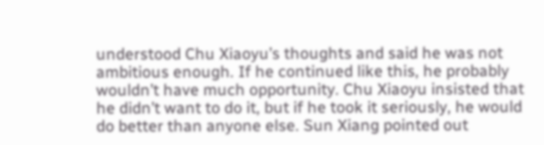understood Chu Xiaoyu’s thoughts and said he was not ambitious enough. If he continued like this, he probably wouldn’t have much opportunity. Chu Xiaoyu insisted that he didn’t want to do it, but if he took it seriously, he would do better than anyone else. Sun Xiang pointed out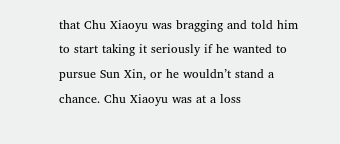that Chu Xiaoyu was bragging and told him to start taking it seriously if he wanted to pursue Sun Xin, or he wouldn’t stand a chance. Chu Xiaoyu was at a loss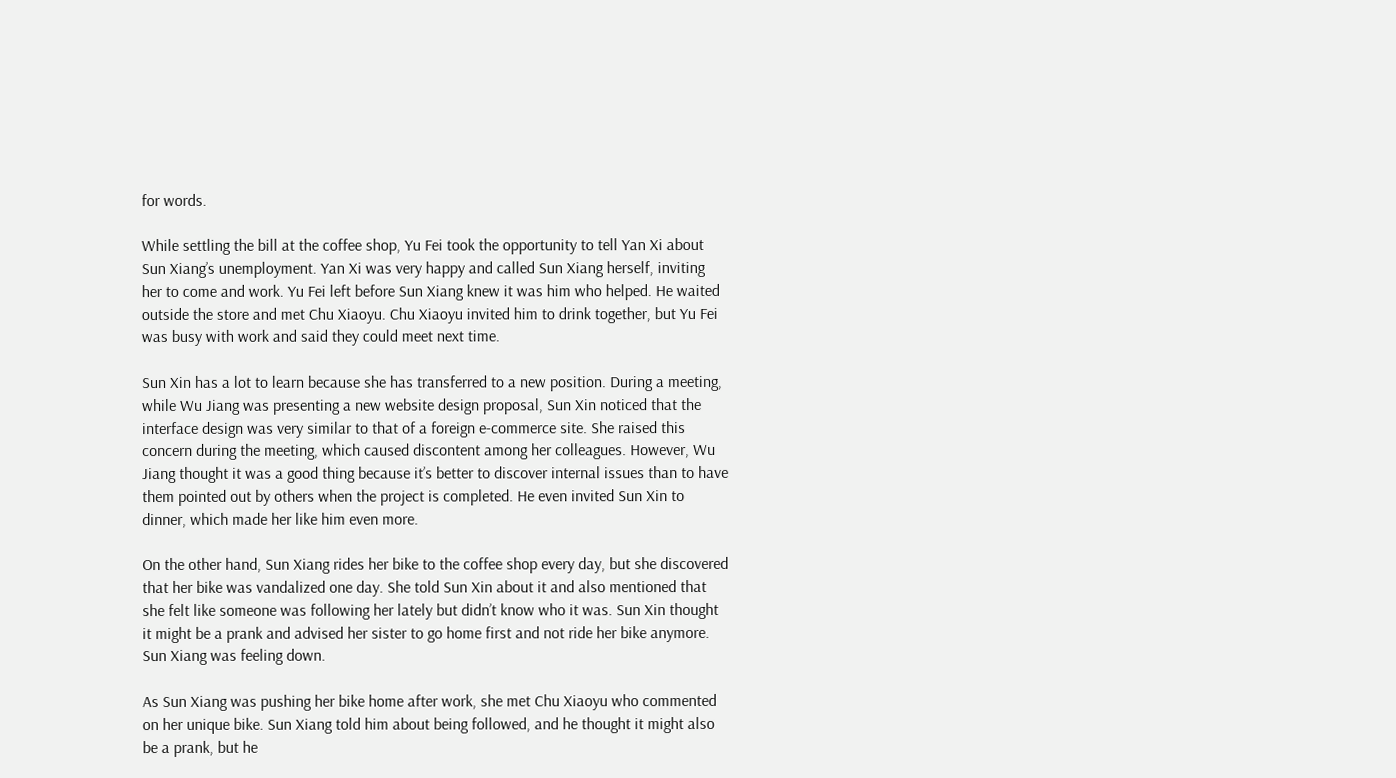for words.

While settling the bill at the coffee shop, Yu Fei took the opportunity to tell Yan Xi about Sun Xiang’s unemployment. Yan Xi was very happy and called Sun Xiang herself, inviting her to come and work. Yu Fei left before Sun Xiang knew it was him who helped. He waited outside the store and met Chu Xiaoyu. Chu Xiaoyu invited him to drink together, but Yu Fei was busy with work and said they could meet next time.

Sun Xin has a lot to learn because she has transferred to a new position. During a meeting, while Wu Jiang was presenting a new website design proposal, Sun Xin noticed that the interface design was very similar to that of a foreign e-commerce site. She raised this concern during the meeting, which caused discontent among her colleagues. However, Wu Jiang thought it was a good thing because it’s better to discover internal issues than to have them pointed out by others when the project is completed. He even invited Sun Xin to dinner, which made her like him even more.

On the other hand, Sun Xiang rides her bike to the coffee shop every day, but she discovered that her bike was vandalized one day. She told Sun Xin about it and also mentioned that she felt like someone was following her lately but didn’t know who it was. Sun Xin thought it might be a prank and advised her sister to go home first and not ride her bike anymore. Sun Xiang was feeling down.

As Sun Xiang was pushing her bike home after work, she met Chu Xiaoyu who commented on her unique bike. Sun Xiang told him about being followed, and he thought it might also be a prank, but he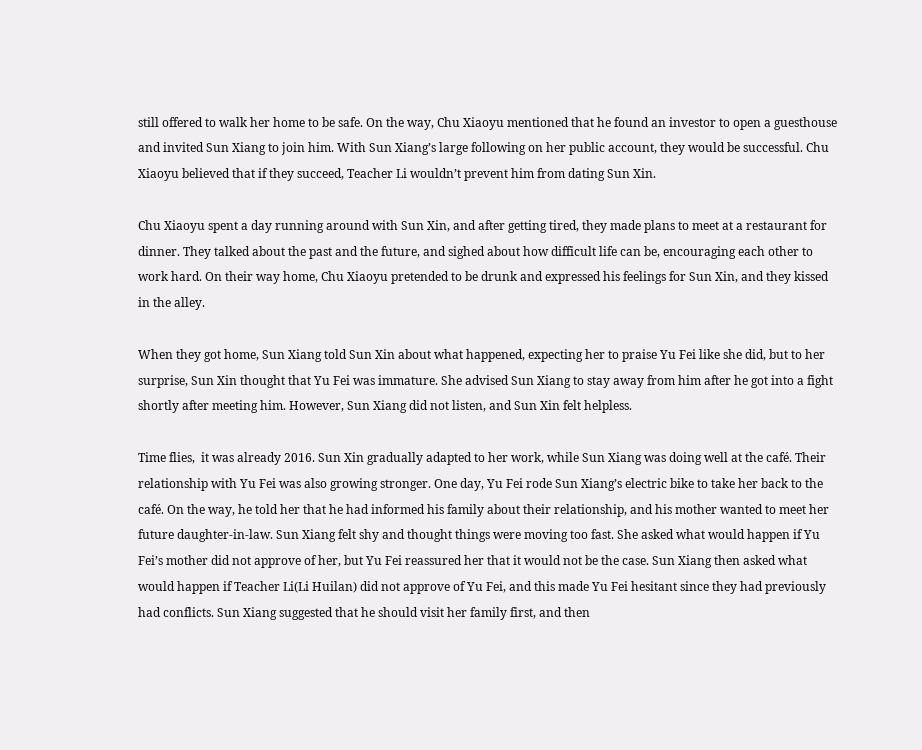still offered to walk her home to be safe. On the way, Chu Xiaoyu mentioned that he found an investor to open a guesthouse and invited Sun Xiang to join him. With Sun Xiang’s large following on her public account, they would be successful. Chu Xiaoyu believed that if they succeed, Teacher Li wouldn’t prevent him from dating Sun Xin.

Chu Xiaoyu spent a day running around with Sun Xin, and after getting tired, they made plans to meet at a restaurant for dinner. They talked about the past and the future, and sighed about how difficult life can be, encouraging each other to work hard. On their way home, Chu Xiaoyu pretended to be drunk and expressed his feelings for Sun Xin, and they kissed in the alley.

When they got home, Sun Xiang told Sun Xin about what happened, expecting her to praise Yu Fei like she did, but to her surprise, Sun Xin thought that Yu Fei was immature. She advised Sun Xiang to stay away from him after he got into a fight shortly after meeting him. However, Sun Xiang did not listen, and Sun Xin felt helpless.

Time flies,  it was already 2016. Sun Xin gradually adapted to her work, while Sun Xiang was doing well at the café. Their relationship with Yu Fei was also growing stronger. One day, Yu Fei rode Sun Xiang’s electric bike to take her back to the café. On the way, he told her that he had informed his family about their relationship, and his mother wanted to meet her future daughter-in-law. Sun Xiang felt shy and thought things were moving too fast. She asked what would happen if Yu Fei’s mother did not approve of her, but Yu Fei reassured her that it would not be the case. Sun Xiang then asked what would happen if Teacher Li(Li Huilan) did not approve of Yu Fei, and this made Yu Fei hesitant since they had previously had conflicts. Sun Xiang suggested that he should visit her family first, and then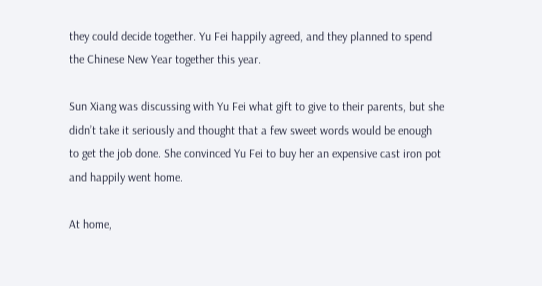they could decide together. Yu Fei happily agreed, and they planned to spend the Chinese New Year together this year.

Sun Xiang was discussing with Yu Fei what gift to give to their parents, but she didn’t take it seriously and thought that a few sweet words would be enough to get the job done. She convinced Yu Fei to buy her an expensive cast iron pot and happily went home.

At home,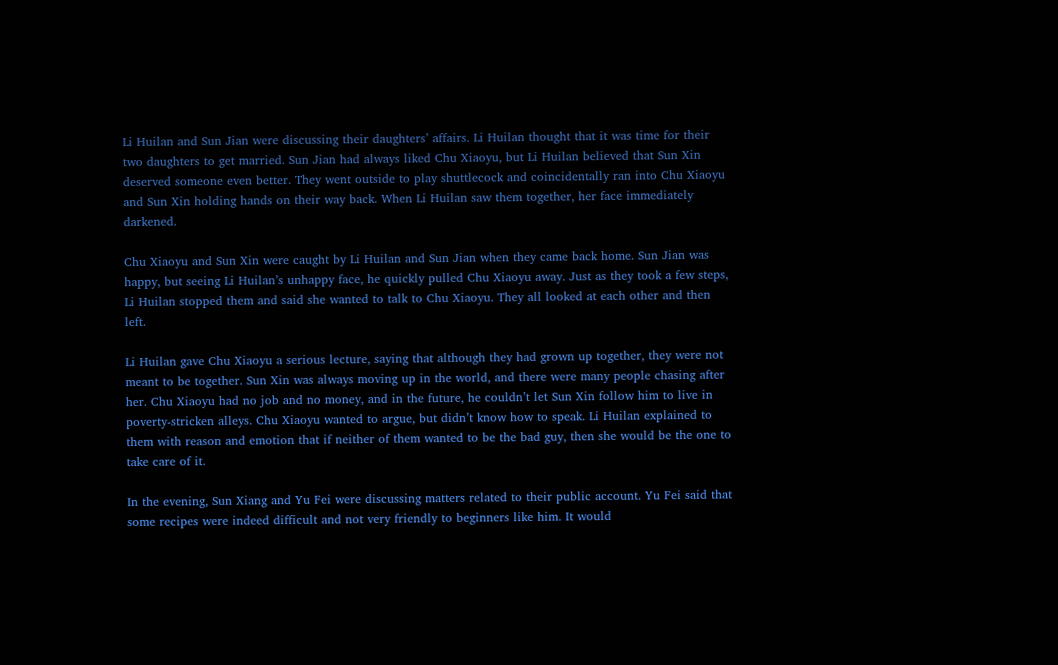Li Huilan and Sun Jian were discussing their daughters’ affairs. Li Huilan thought that it was time for their two daughters to get married. Sun Jian had always liked Chu Xiaoyu, but Li Huilan believed that Sun Xin deserved someone even better. They went outside to play shuttlecock and coincidentally ran into Chu Xiaoyu and Sun Xin holding hands on their way back. When Li Huilan saw them together, her face immediately darkened.

Chu Xiaoyu and Sun Xin were caught by Li Huilan and Sun Jian when they came back home. Sun Jian was happy, but seeing Li Huilan’s unhappy face, he quickly pulled Chu Xiaoyu away. Just as they took a few steps, Li Huilan stopped them and said she wanted to talk to Chu Xiaoyu. They all looked at each other and then left.

Li Huilan gave Chu Xiaoyu a serious lecture, saying that although they had grown up together, they were not meant to be together. Sun Xin was always moving up in the world, and there were many people chasing after her. Chu Xiaoyu had no job and no money, and in the future, he couldn’t let Sun Xin follow him to live in poverty-stricken alleys. Chu Xiaoyu wanted to argue, but didn’t know how to speak. Li Huilan explained to them with reason and emotion that if neither of them wanted to be the bad guy, then she would be the one to take care of it.

In the evening, Sun Xiang and Yu Fei were discussing matters related to their public account. Yu Fei said that some recipes were indeed difficult and not very friendly to beginners like him. It would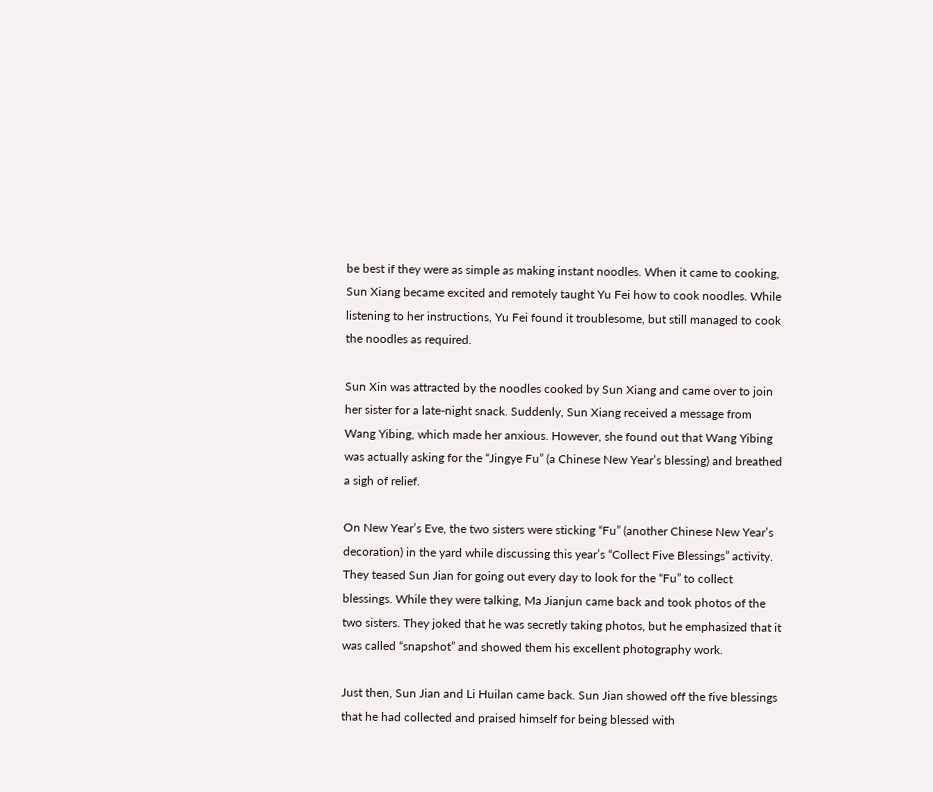be best if they were as simple as making instant noodles. When it came to cooking, Sun Xiang became excited and remotely taught Yu Fei how to cook noodles. While listening to her instructions, Yu Fei found it troublesome, but still managed to cook the noodles as required.

Sun Xin was attracted by the noodles cooked by Sun Xiang and came over to join her sister for a late-night snack. Suddenly, Sun Xiang received a message from Wang Yibing, which made her anxious. However, she found out that Wang Yibing was actually asking for the “Jingye Fu” (a Chinese New Year’s blessing) and breathed a sigh of relief.

On New Year’s Eve, the two sisters were sticking “Fu” (another Chinese New Year’s decoration) in the yard while discussing this year’s “Collect Five Blessings” activity. They teased Sun Jian for going out every day to look for the “Fu” to collect blessings. While they were talking, Ma Jianjun came back and took photos of the two sisters. They joked that he was secretly taking photos, but he emphasized that it was called “snapshot” and showed them his excellent photography work.

Just then, Sun Jian and Li Huilan came back. Sun Jian showed off the five blessings that he had collected and praised himself for being blessed with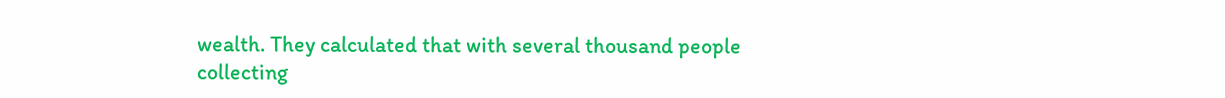wealth. They calculated that with several thousand people collecting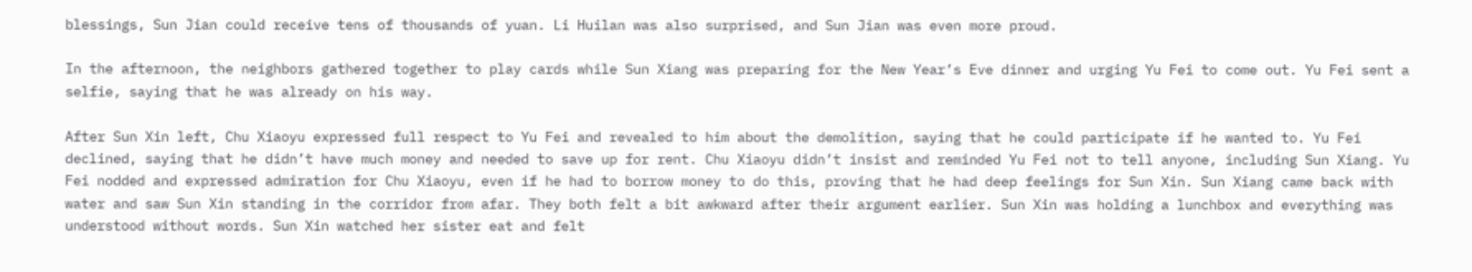blessings, Sun Jian could receive tens of thousands of yuan. Li Huilan was also surprised, and Sun Jian was even more proud.

In the afternoon, the neighbors gathered together to play cards while Sun Xiang was preparing for the New Year’s Eve dinner and urging Yu Fei to come out. Yu Fei sent a selfie, saying that he was already on his way.

After Sun Xin left, Chu Xiaoyu expressed full respect to Yu Fei and revealed to him about the demolition, saying that he could participate if he wanted to. Yu Fei declined, saying that he didn’t have much money and needed to save up for rent. Chu Xiaoyu didn’t insist and reminded Yu Fei not to tell anyone, including Sun Xiang. Yu Fei nodded and expressed admiration for Chu Xiaoyu, even if he had to borrow money to do this, proving that he had deep feelings for Sun Xin. Sun Xiang came back with water and saw Sun Xin standing in the corridor from afar. They both felt a bit awkward after their argument earlier. Sun Xin was holding a lunchbox and everything was understood without words. Sun Xin watched her sister eat and felt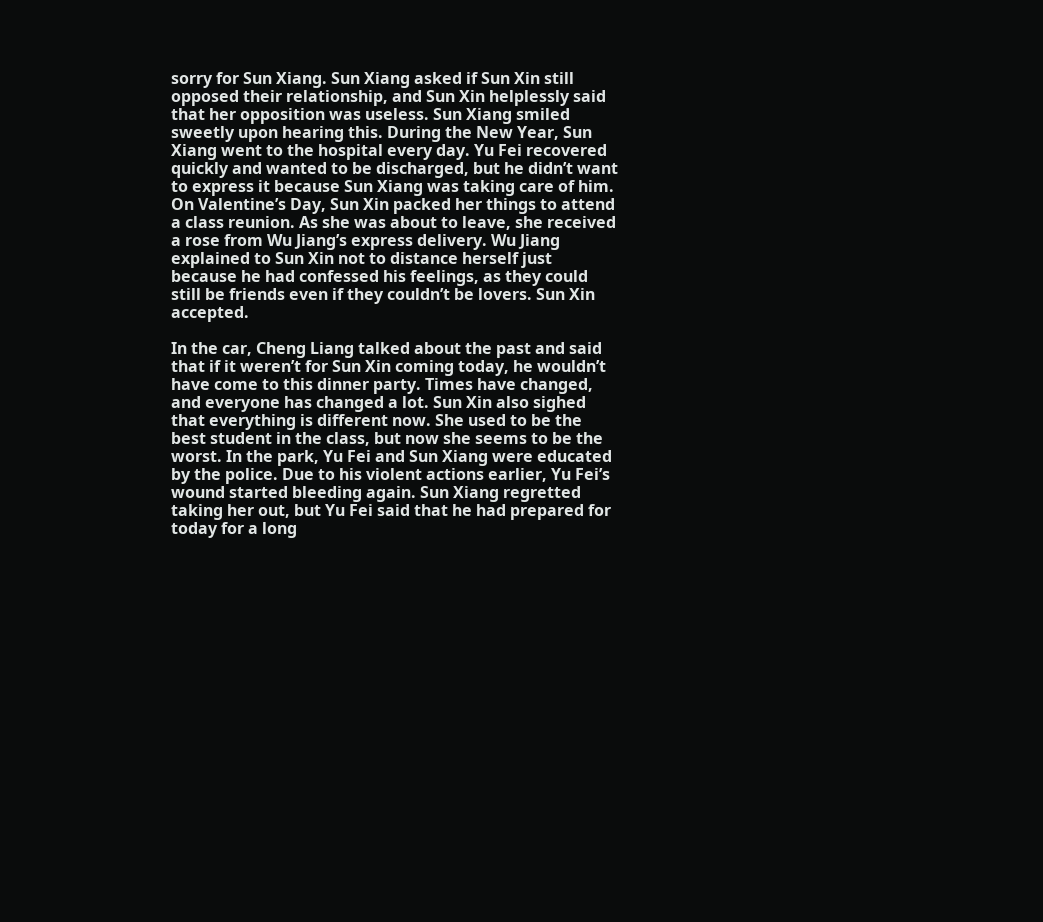sorry for Sun Xiang. Sun Xiang asked if Sun Xin still opposed their relationship, and Sun Xin helplessly said that her opposition was useless. Sun Xiang smiled sweetly upon hearing this. During the New Year, Sun Xiang went to the hospital every day. Yu Fei recovered quickly and wanted to be discharged, but he didn’t want to express it because Sun Xiang was taking care of him. On Valentine’s Day, Sun Xin packed her things to attend a class reunion. As she was about to leave, she received a rose from Wu Jiang’s express delivery. Wu Jiang explained to Sun Xin not to distance herself just because he had confessed his feelings, as they could still be friends even if they couldn’t be lovers. Sun Xin accepted.

In the car, Cheng Liang talked about the past and said that if it weren’t for Sun Xin coming today, he wouldn’t have come to this dinner party. Times have changed, and everyone has changed a lot. Sun Xin also sighed that everything is different now. She used to be the best student in the class, but now she seems to be the worst. In the park, Yu Fei and Sun Xiang were educated by the police. Due to his violent actions earlier, Yu Fei’s wound started bleeding again. Sun Xiang regretted taking her out, but Yu Fei said that he had prepared for today for a long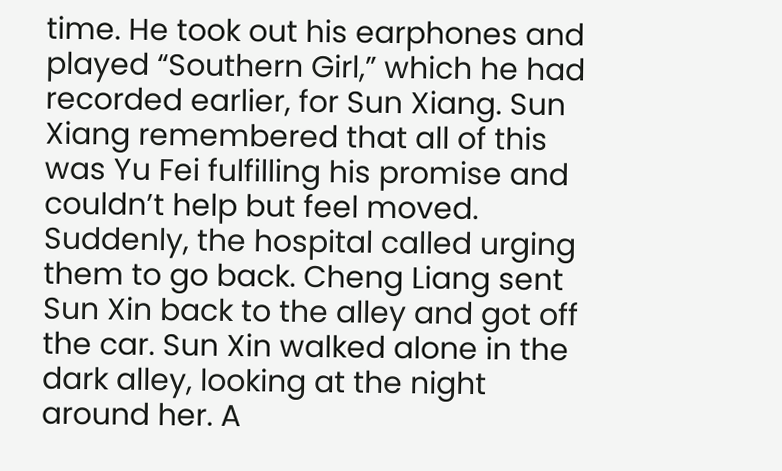time. He took out his earphones and played “Southern Girl,” which he had recorded earlier, for Sun Xiang. Sun Xiang remembered that all of this was Yu Fei fulfilling his promise and couldn’t help but feel moved. Suddenly, the hospital called urging them to go back. Cheng Liang sent Sun Xin back to the alley and got off the car. Sun Xin walked alone in the dark alley, looking at the night around her. A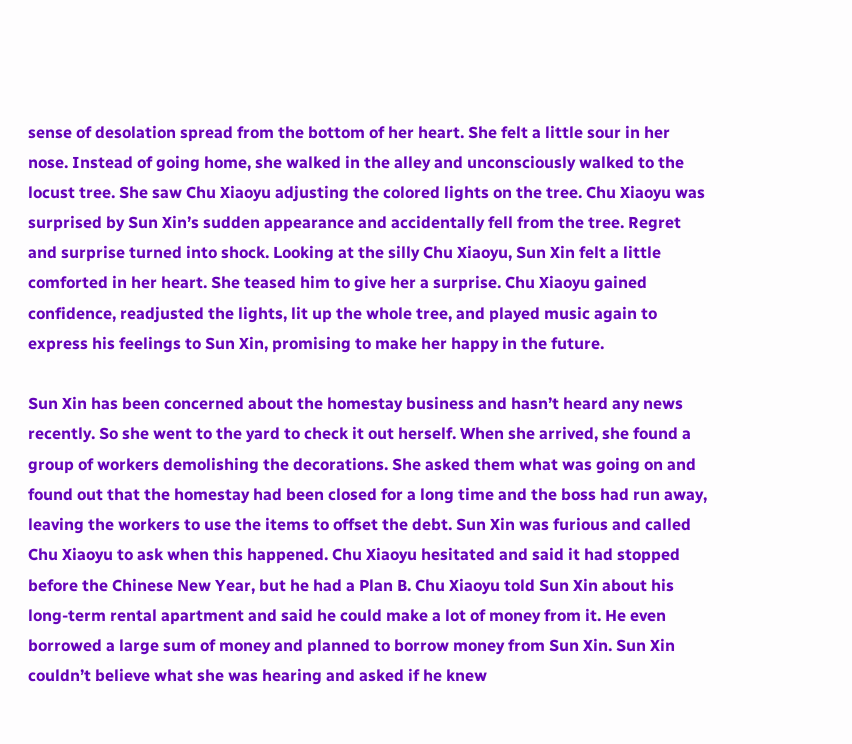sense of desolation spread from the bottom of her heart. She felt a little sour in her nose. Instead of going home, she walked in the alley and unconsciously walked to the locust tree. She saw Chu Xiaoyu adjusting the colored lights on the tree. Chu Xiaoyu was surprised by Sun Xin’s sudden appearance and accidentally fell from the tree. Regret and surprise turned into shock. Looking at the silly Chu Xiaoyu, Sun Xin felt a little comforted in her heart. She teased him to give her a surprise. Chu Xiaoyu gained confidence, readjusted the lights, lit up the whole tree, and played music again to express his feelings to Sun Xin, promising to make her happy in the future.

Sun Xin has been concerned about the homestay business and hasn’t heard any news recently. So she went to the yard to check it out herself. When she arrived, she found a group of workers demolishing the decorations. She asked them what was going on and found out that the homestay had been closed for a long time and the boss had run away, leaving the workers to use the items to offset the debt. Sun Xin was furious and called Chu Xiaoyu to ask when this happened. Chu Xiaoyu hesitated and said it had stopped before the Chinese New Year, but he had a Plan B. Chu Xiaoyu told Sun Xin about his long-term rental apartment and said he could make a lot of money from it. He even borrowed a large sum of money and planned to borrow money from Sun Xin. Sun Xin couldn’t believe what she was hearing and asked if he knew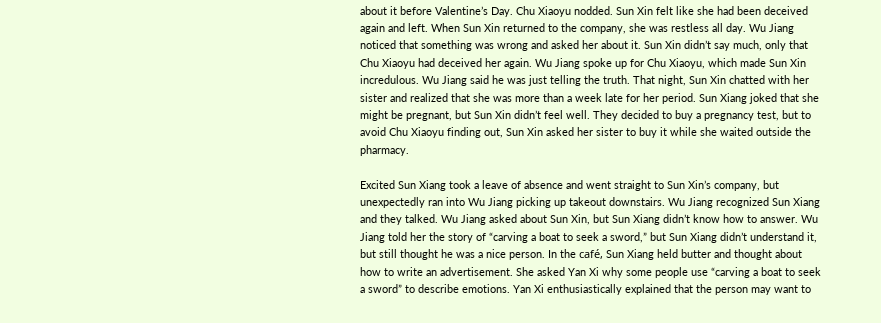about it before Valentine’s Day. Chu Xiaoyu nodded. Sun Xin felt like she had been deceived again and left. When Sun Xin returned to the company, she was restless all day. Wu Jiang noticed that something was wrong and asked her about it. Sun Xin didn’t say much, only that Chu Xiaoyu had deceived her again. Wu Jiang spoke up for Chu Xiaoyu, which made Sun Xin incredulous. Wu Jiang said he was just telling the truth. That night, Sun Xin chatted with her sister and realized that she was more than a week late for her period. Sun Xiang joked that she might be pregnant, but Sun Xin didn’t feel well. They decided to buy a pregnancy test, but to avoid Chu Xiaoyu finding out, Sun Xin asked her sister to buy it while she waited outside the pharmacy.

Excited Sun Xiang took a leave of absence and went straight to Sun Xin’s company, but unexpectedly ran into Wu Jiang picking up takeout downstairs. Wu Jiang recognized Sun Xiang and they talked. Wu Jiang asked about Sun Xin, but Sun Xiang didn’t know how to answer. Wu Jiang told her the story of “carving a boat to seek a sword,” but Sun Xiang didn’t understand it, but still thought he was a nice person. In the café, Sun Xiang held butter and thought about how to write an advertisement. She asked Yan Xi why some people use “carving a boat to seek a sword” to describe emotions. Yan Xi enthusiastically explained that the person may want to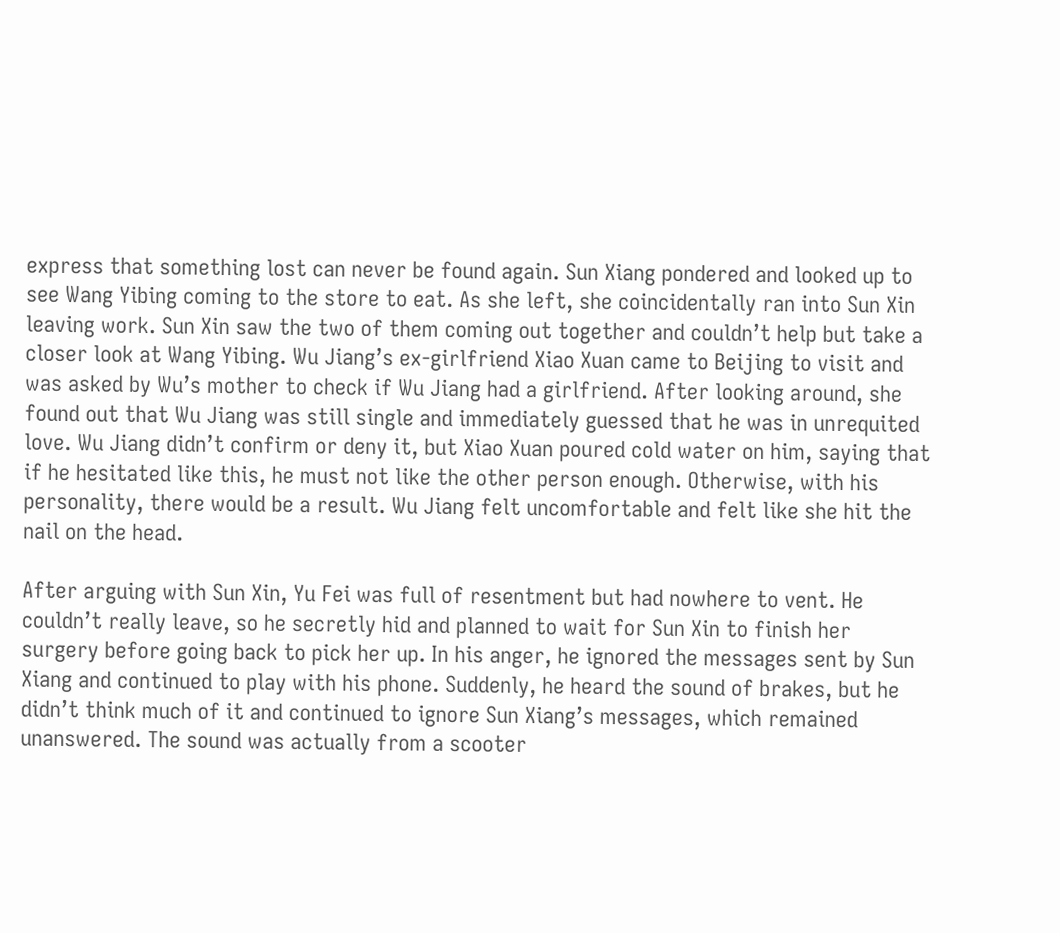express that something lost can never be found again. Sun Xiang pondered and looked up to see Wang Yibing coming to the store to eat. As she left, she coincidentally ran into Sun Xin leaving work. Sun Xin saw the two of them coming out together and couldn’t help but take a closer look at Wang Yibing. Wu Jiang’s ex-girlfriend Xiao Xuan came to Beijing to visit and was asked by Wu’s mother to check if Wu Jiang had a girlfriend. After looking around, she found out that Wu Jiang was still single and immediately guessed that he was in unrequited love. Wu Jiang didn’t confirm or deny it, but Xiao Xuan poured cold water on him, saying that if he hesitated like this, he must not like the other person enough. Otherwise, with his personality, there would be a result. Wu Jiang felt uncomfortable and felt like she hit the nail on the head.

After arguing with Sun Xin, Yu Fei was full of resentment but had nowhere to vent. He couldn’t really leave, so he secretly hid and planned to wait for Sun Xin to finish her surgery before going back to pick her up. In his anger, he ignored the messages sent by Sun Xiang and continued to play with his phone. Suddenly, he heard the sound of brakes, but he didn’t think much of it and continued to ignore Sun Xiang’s messages, which remained unanswered. The sound was actually from a scooter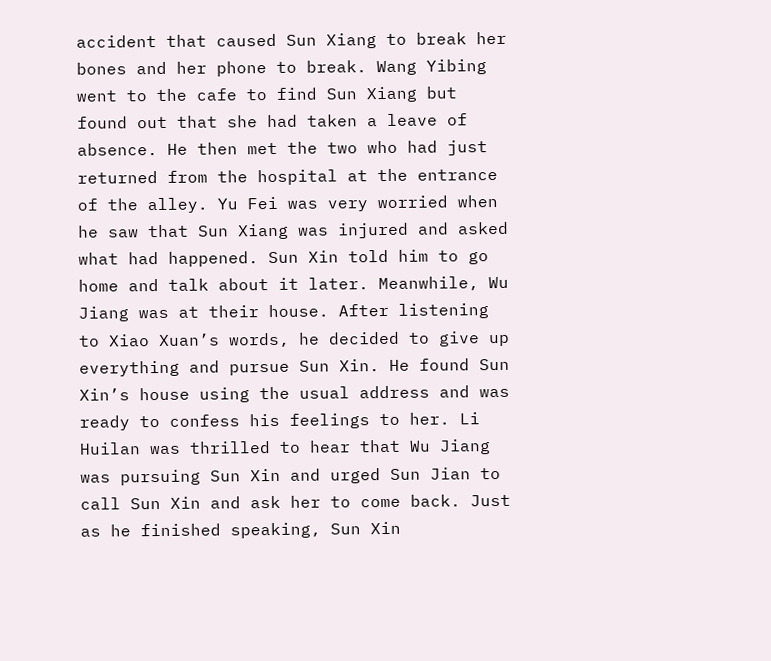accident that caused Sun Xiang to break her bones and her phone to break. Wang Yibing went to the cafe to find Sun Xiang but found out that she had taken a leave of absence. He then met the two who had just returned from the hospital at the entrance of the alley. Yu Fei was very worried when he saw that Sun Xiang was injured and asked what had happened. Sun Xin told him to go home and talk about it later. Meanwhile, Wu Jiang was at their house. After listening to Xiao Xuan’s words, he decided to give up everything and pursue Sun Xin. He found Sun Xin’s house using the usual address and was ready to confess his feelings to her. Li Huilan was thrilled to hear that Wu Jiang was pursuing Sun Xin and urged Sun Jian to call Sun Xin and ask her to come back. Just as he finished speaking, Sun Xin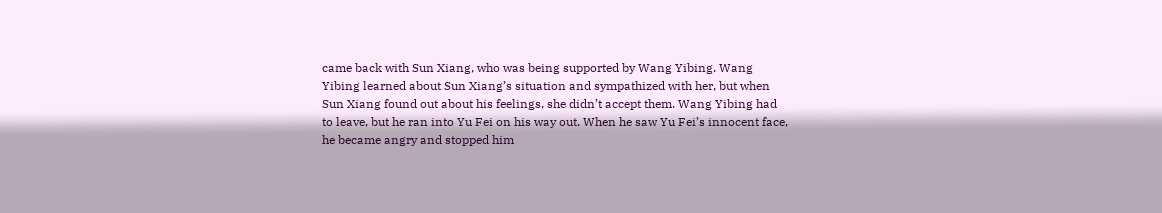came back with Sun Xiang, who was being supported by Wang Yibing. Wang Yibing learned about Sun Xiang’s situation and sympathized with her, but when Sun Xiang found out about his feelings, she didn’t accept them. Wang Yibing had to leave, but he ran into Yu Fei on his way out. When he saw Yu Fei’s innocent face, he became angry and stopped him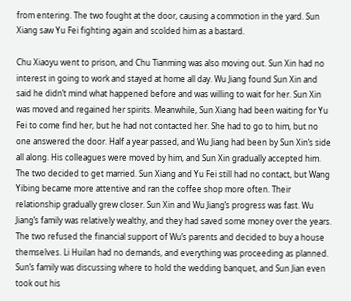from entering. The two fought at the door, causing a commotion in the yard. Sun Xiang saw Yu Fei fighting again and scolded him as a bastard.

Chu Xiaoyu went to prison, and Chu Tianming was also moving out. Sun Xin had no interest in going to work and stayed at home all day. Wu Jiang found Sun Xin and said he didn’t mind what happened before and was willing to wait for her. Sun Xin was moved and regained her spirits. Meanwhile, Sun Xiang had been waiting for Yu Fei to come find her, but he had not contacted her. She had to go to him, but no one answered the door. Half a year passed, and Wu Jiang had been by Sun Xin’s side all along. His colleagues were moved by him, and Sun Xin gradually accepted him. The two decided to get married. Sun Xiang and Yu Fei still had no contact, but Wang Yibing became more attentive and ran the coffee shop more often. Their relationship gradually grew closer. Sun Xin and Wu Jiang’s progress was fast. Wu Jiang’s family was relatively wealthy, and they had saved some money over the years. The two refused the financial support of Wu’s parents and decided to buy a house themselves. Li Huilan had no demands, and everything was proceeding as planned. Sun’s family was discussing where to hold the wedding banquet, and Sun Jian even took out his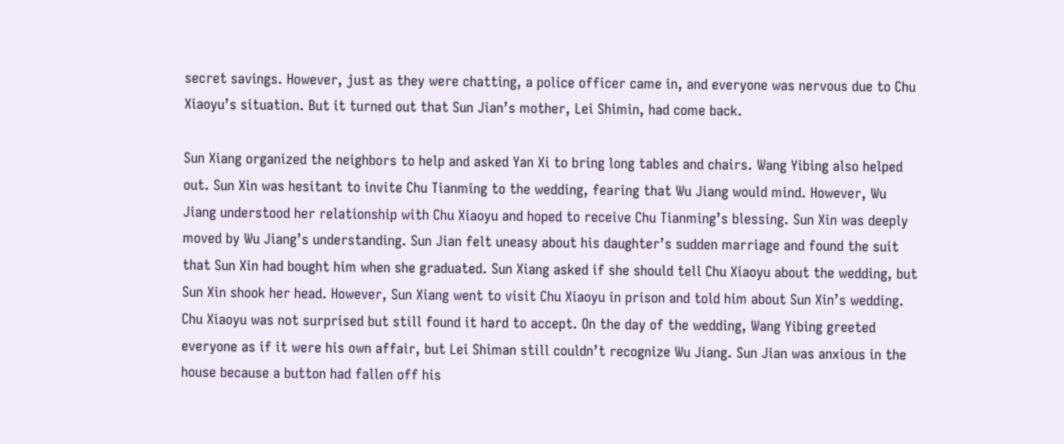secret savings. However, just as they were chatting, a police officer came in, and everyone was nervous due to Chu Xiaoyu’s situation. But it turned out that Sun Jian’s mother, Lei Shimin, had come back.

Sun Xiang organized the neighbors to help and asked Yan Xi to bring long tables and chairs. Wang Yibing also helped out. Sun Xin was hesitant to invite Chu Tianming to the wedding, fearing that Wu Jiang would mind. However, Wu Jiang understood her relationship with Chu Xiaoyu and hoped to receive Chu Tianming’s blessing. Sun Xin was deeply moved by Wu Jiang’s understanding. Sun Jian felt uneasy about his daughter’s sudden marriage and found the suit that Sun Xin had bought him when she graduated. Sun Xiang asked if she should tell Chu Xiaoyu about the wedding, but Sun Xin shook her head. However, Sun Xiang went to visit Chu Xiaoyu in prison and told him about Sun Xin’s wedding. Chu Xiaoyu was not surprised but still found it hard to accept. On the day of the wedding, Wang Yibing greeted everyone as if it were his own affair, but Lei Shiman still couldn’t recognize Wu Jiang. Sun Jian was anxious in the house because a button had fallen off his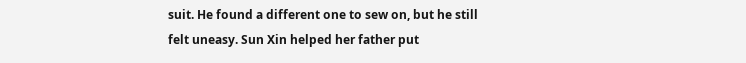suit. He found a different one to sew on, but he still felt uneasy. Sun Xin helped her father put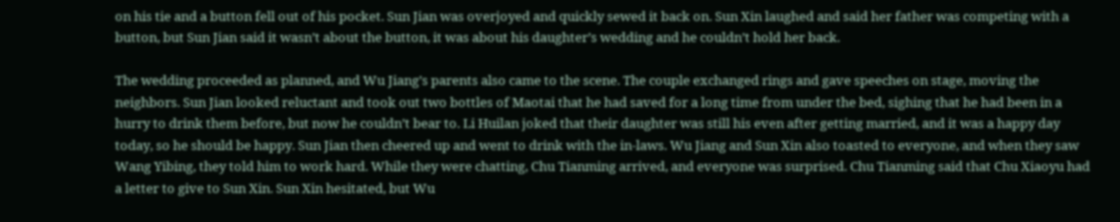on his tie and a button fell out of his pocket. Sun Jian was overjoyed and quickly sewed it back on. Sun Xin laughed and said her father was competing with a button, but Sun Jian said it wasn’t about the button, it was about his daughter’s wedding and he couldn’t hold her back.

The wedding proceeded as planned, and Wu Jiang’s parents also came to the scene. The couple exchanged rings and gave speeches on stage, moving the neighbors. Sun Jian looked reluctant and took out two bottles of Maotai that he had saved for a long time from under the bed, sighing that he had been in a hurry to drink them before, but now he couldn’t bear to. Li Huilan joked that their daughter was still his even after getting married, and it was a happy day today, so he should be happy. Sun Jian then cheered up and went to drink with the in-laws. Wu Jiang and Sun Xin also toasted to everyone, and when they saw Wang Yibing, they told him to work hard. While they were chatting, Chu Tianming arrived, and everyone was surprised. Chu Tianming said that Chu Xiaoyu had a letter to give to Sun Xin. Sun Xin hesitated, but Wu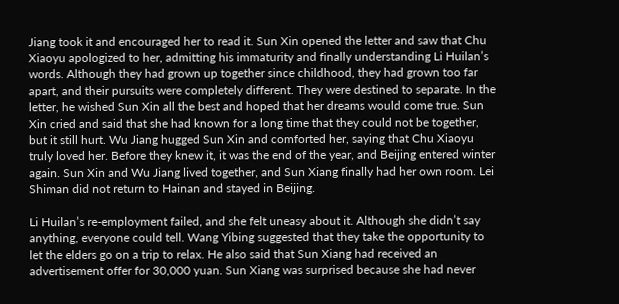Jiang took it and encouraged her to read it. Sun Xin opened the letter and saw that Chu Xiaoyu apologized to her, admitting his immaturity and finally understanding Li Huilan’s words. Although they had grown up together since childhood, they had grown too far apart, and their pursuits were completely different. They were destined to separate. In the letter, he wished Sun Xin all the best and hoped that her dreams would come true. Sun Xin cried and said that she had known for a long time that they could not be together, but it still hurt. Wu Jiang hugged Sun Xin and comforted her, saying that Chu Xiaoyu truly loved her. Before they knew it, it was the end of the year, and Beijing entered winter again. Sun Xin and Wu Jiang lived together, and Sun Xiang finally had her own room. Lei Shiman did not return to Hainan and stayed in Beijing.

Li Huilan’s re-employment failed, and she felt uneasy about it. Although she didn’t say anything, everyone could tell. Wang Yibing suggested that they take the opportunity to let the elders go on a trip to relax. He also said that Sun Xiang had received an advertisement offer for 30,000 yuan. Sun Xiang was surprised because she had never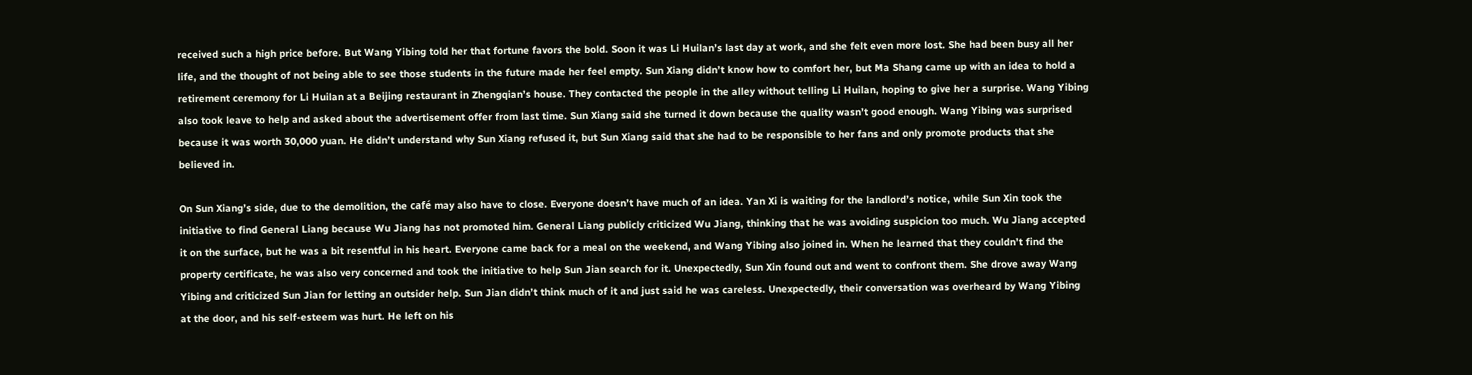received such a high price before. But Wang Yibing told her that fortune favors the bold. Soon it was Li Huilan’s last day at work, and she felt even more lost. She had been busy all her life, and the thought of not being able to see those students in the future made her feel empty. Sun Xiang didn’t know how to comfort her, but Ma Shang came up with an idea to hold a retirement ceremony for Li Huilan at a Beijing restaurant in Zhengqian’s house. They contacted the people in the alley without telling Li Huilan, hoping to give her a surprise. Wang Yibing also took leave to help and asked about the advertisement offer from last time. Sun Xiang said she turned it down because the quality wasn’t good enough. Wang Yibing was surprised because it was worth 30,000 yuan. He didn’t understand why Sun Xiang refused it, but Sun Xiang said that she had to be responsible to her fans and only promote products that she believed in.

On Sun Xiang’s side, due to the demolition, the café may also have to close. Everyone doesn’t have much of an idea. Yan Xi is waiting for the landlord’s notice, while Sun Xin took the initiative to find General Liang because Wu Jiang has not promoted him. General Liang publicly criticized Wu Jiang, thinking that he was avoiding suspicion too much. Wu Jiang accepted it on the surface, but he was a bit resentful in his heart. Everyone came back for a meal on the weekend, and Wang Yibing also joined in. When he learned that they couldn’t find the property certificate, he was also very concerned and took the initiative to help Sun Jian search for it. Unexpectedly, Sun Xin found out and went to confront them. She drove away Wang Yibing and criticized Sun Jian for letting an outsider help. Sun Jian didn’t think much of it and just said he was careless. Unexpectedly, their conversation was overheard by Wang Yibing at the door, and his self-esteem was hurt. He left on his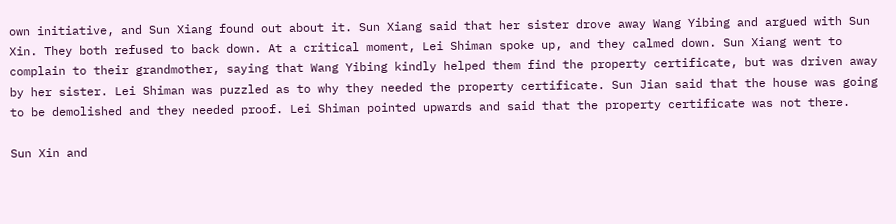own initiative, and Sun Xiang found out about it. Sun Xiang said that her sister drove away Wang Yibing and argued with Sun Xin. They both refused to back down. At a critical moment, Lei Shiman spoke up, and they calmed down. Sun Xiang went to complain to their grandmother, saying that Wang Yibing kindly helped them find the property certificate, but was driven away by her sister. Lei Shiman was puzzled as to why they needed the property certificate. Sun Jian said that the house was going to be demolished and they needed proof. Lei Shiman pointed upwards and said that the property certificate was not there.

Sun Xin and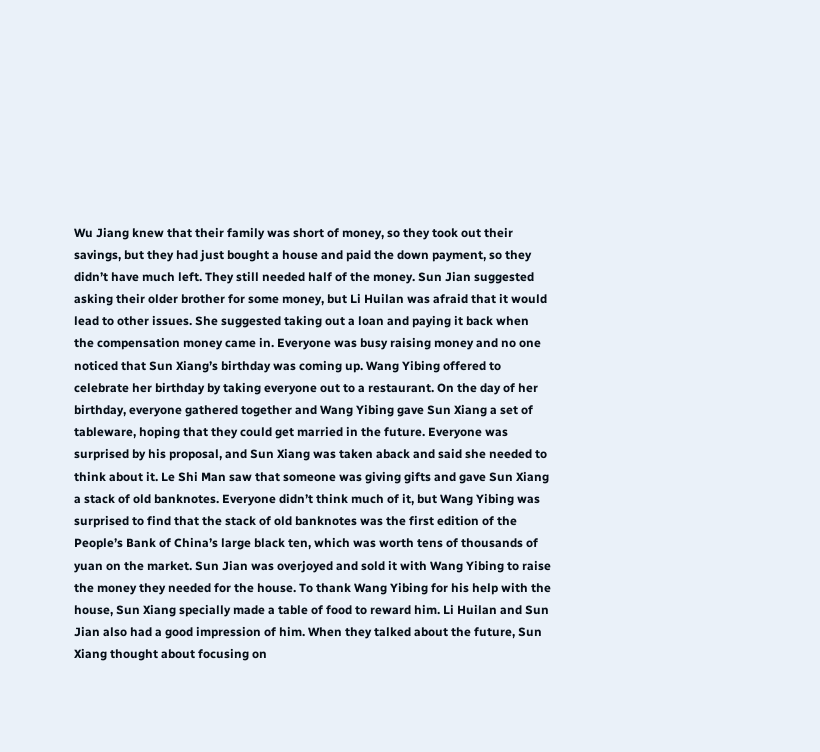Wu Jiang knew that their family was short of money, so they took out their savings, but they had just bought a house and paid the down payment, so they didn’t have much left. They still needed half of the money. Sun Jian suggested asking their older brother for some money, but Li Huilan was afraid that it would lead to other issues. She suggested taking out a loan and paying it back when the compensation money came in. Everyone was busy raising money and no one noticed that Sun Xiang’s birthday was coming up. Wang Yibing offered to celebrate her birthday by taking everyone out to a restaurant. On the day of her birthday, everyone gathered together and Wang Yibing gave Sun Xiang a set of tableware, hoping that they could get married in the future. Everyone was surprised by his proposal, and Sun Xiang was taken aback and said she needed to think about it. Le Shi Man saw that someone was giving gifts and gave Sun Xiang a stack of old banknotes. Everyone didn’t think much of it, but Wang Yibing was surprised to find that the stack of old banknotes was the first edition of the People’s Bank of China’s large black ten, which was worth tens of thousands of yuan on the market. Sun Jian was overjoyed and sold it with Wang Yibing to raise the money they needed for the house. To thank Wang Yibing for his help with the house, Sun Xiang specially made a table of food to reward him. Li Huilan and Sun Jian also had a good impression of him. When they talked about the future, Sun Xiang thought about focusing on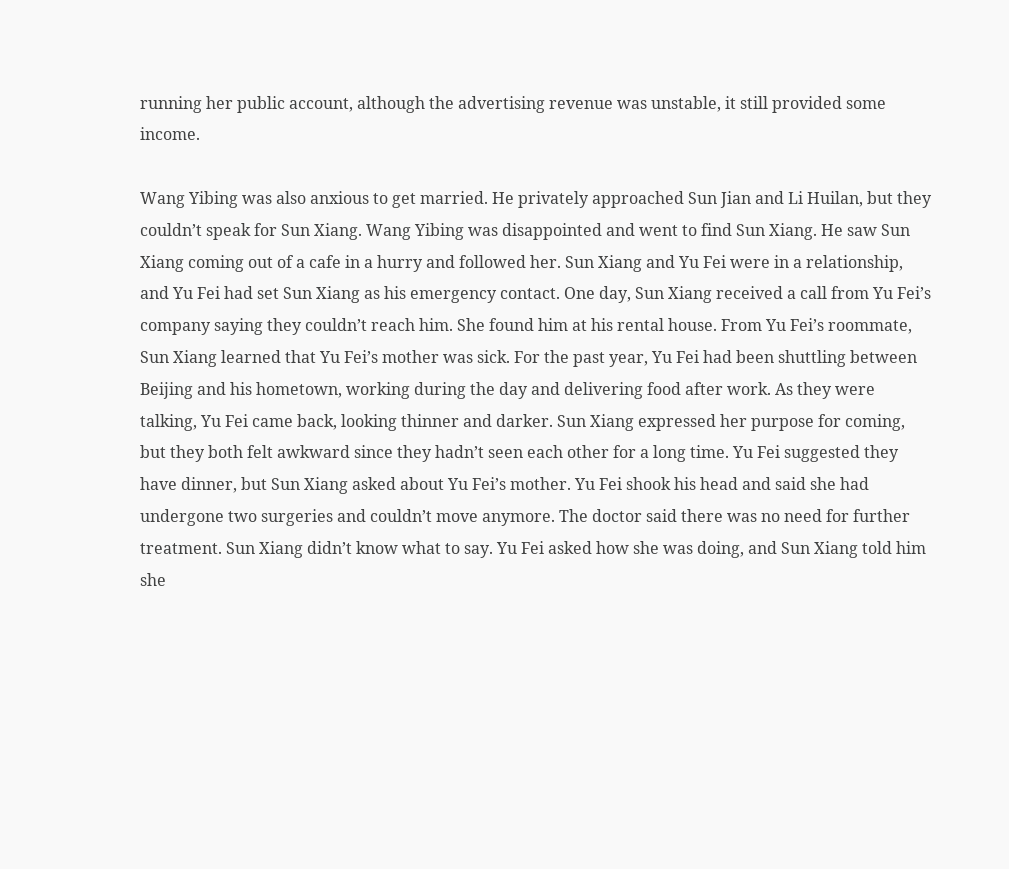running her public account, although the advertising revenue was unstable, it still provided some income.

Wang Yibing was also anxious to get married. He privately approached Sun Jian and Li Huilan, but they couldn’t speak for Sun Xiang. Wang Yibing was disappointed and went to find Sun Xiang. He saw Sun Xiang coming out of a cafe in a hurry and followed her. Sun Xiang and Yu Fei were in a relationship, and Yu Fei had set Sun Xiang as his emergency contact. One day, Sun Xiang received a call from Yu Fei’s company saying they couldn’t reach him. She found him at his rental house. From Yu Fei’s roommate, Sun Xiang learned that Yu Fei’s mother was sick. For the past year, Yu Fei had been shuttling between Beijing and his hometown, working during the day and delivering food after work. As they were talking, Yu Fei came back, looking thinner and darker. Sun Xiang expressed her purpose for coming, but they both felt awkward since they hadn’t seen each other for a long time. Yu Fei suggested they have dinner, but Sun Xiang asked about Yu Fei’s mother. Yu Fei shook his head and said she had undergone two surgeries and couldn’t move anymore. The doctor said there was no need for further treatment. Sun Xiang didn’t know what to say. Yu Fei asked how she was doing, and Sun Xiang told him she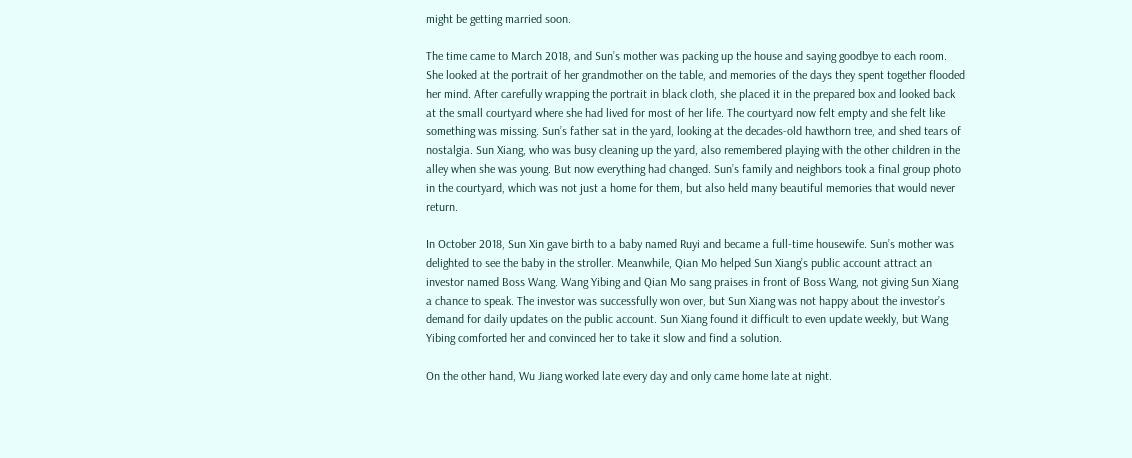might be getting married soon.

The time came to March 2018, and Sun’s mother was packing up the house and saying goodbye to each room. She looked at the portrait of her grandmother on the table, and memories of the days they spent together flooded her mind. After carefully wrapping the portrait in black cloth, she placed it in the prepared box and looked back at the small courtyard where she had lived for most of her life. The courtyard now felt empty and she felt like something was missing. Sun’s father sat in the yard, looking at the decades-old hawthorn tree, and shed tears of nostalgia. Sun Xiang, who was busy cleaning up the yard, also remembered playing with the other children in the alley when she was young. But now everything had changed. Sun’s family and neighbors took a final group photo in the courtyard, which was not just a home for them, but also held many beautiful memories that would never return.

In October 2018, Sun Xin gave birth to a baby named Ruyi and became a full-time housewife. Sun’s mother was delighted to see the baby in the stroller. Meanwhile, Qian Mo helped Sun Xiang’s public account attract an investor named Boss Wang. Wang Yibing and Qian Mo sang praises in front of Boss Wang, not giving Sun Xiang a chance to speak. The investor was successfully won over, but Sun Xiang was not happy about the investor’s demand for daily updates on the public account. Sun Xiang found it difficult to even update weekly, but Wang Yibing comforted her and convinced her to take it slow and find a solution.

On the other hand, Wu Jiang worked late every day and only came home late at night.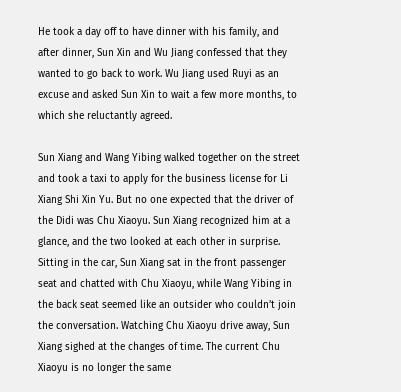He took a day off to have dinner with his family, and after dinner, Sun Xin and Wu Jiang confessed that they wanted to go back to work. Wu Jiang used Ruyi as an excuse and asked Sun Xin to wait a few more months, to which she reluctantly agreed.

Sun Xiang and Wang Yibing walked together on the street and took a taxi to apply for the business license for Li Xiang Shi Xin Yu. But no one expected that the driver of the Didi was Chu Xiaoyu. Sun Xiang recognized him at a glance, and the two looked at each other in surprise. Sitting in the car, Sun Xiang sat in the front passenger seat and chatted with Chu Xiaoyu, while Wang Yibing in the back seat seemed like an outsider who couldn’t join the conversation. Watching Chu Xiaoyu drive away, Sun Xiang sighed at the changes of time. The current Chu Xiaoyu is no longer the same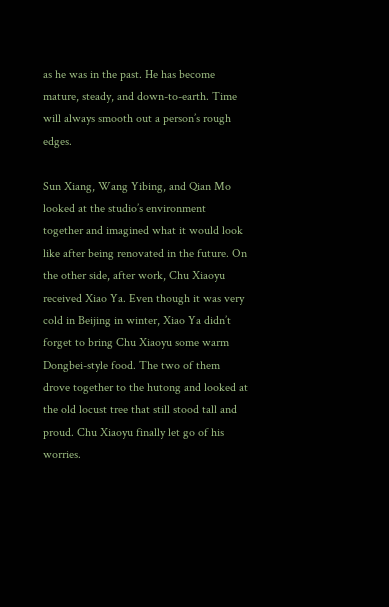as he was in the past. He has become mature, steady, and down-to-earth. Time will always smooth out a person’s rough edges.

Sun Xiang, Wang Yibing, and Qian Mo looked at the studio’s environment together and imagined what it would look like after being renovated in the future. On the other side, after work, Chu Xiaoyu received Xiao Ya. Even though it was very cold in Beijing in winter, Xiao Ya didn’t forget to bring Chu Xiaoyu some warm Dongbei-style food. The two of them drove together to the hutong and looked at the old locust tree that still stood tall and proud. Chu Xiaoyu finally let go of his worries.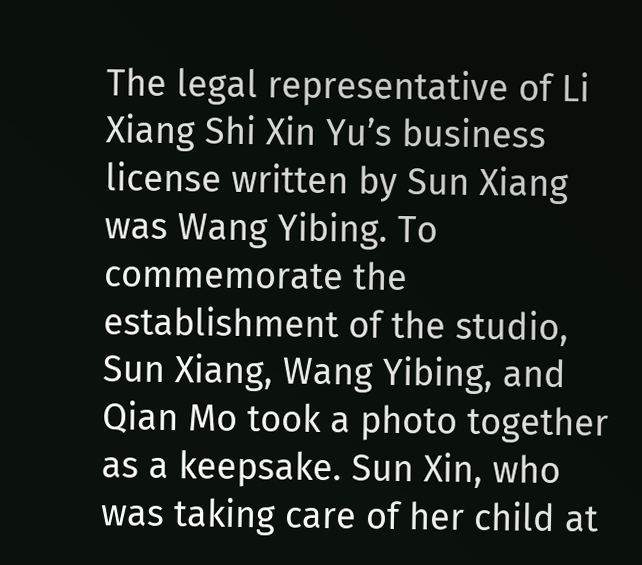The legal representative of Li Xiang Shi Xin Yu’s business license written by Sun Xiang was Wang Yibing. To commemorate the establishment of the studio, Sun Xiang, Wang Yibing, and Qian Mo took a photo together as a keepsake. Sun Xin, who was taking care of her child at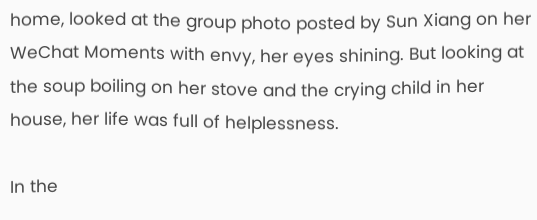home, looked at the group photo posted by Sun Xiang on her WeChat Moments with envy, her eyes shining. But looking at the soup boiling on her stove and the crying child in her house, her life was full of helplessness.

In the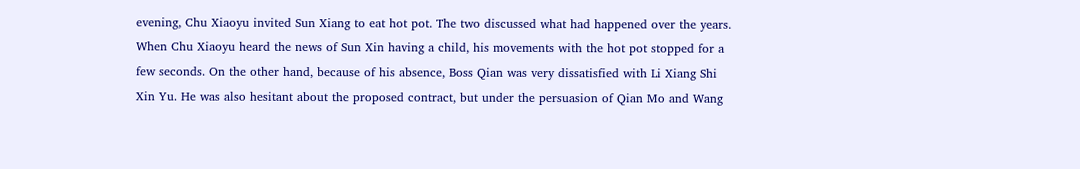evening, Chu Xiaoyu invited Sun Xiang to eat hot pot. The two discussed what had happened over the years. When Chu Xiaoyu heard the news of Sun Xin having a child, his movements with the hot pot stopped for a few seconds. On the other hand, because of his absence, Boss Qian was very dissatisfied with Li Xiang Shi Xin Yu. He was also hesitant about the proposed contract, but under the persuasion of Qian Mo and Wang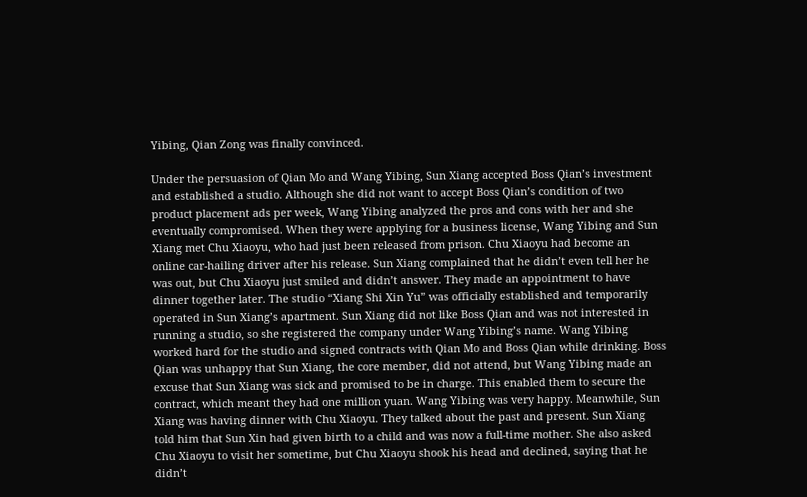Yibing, Qian Zong was finally convinced.

Under the persuasion of Qian Mo and Wang Yibing, Sun Xiang accepted Boss Qian’s investment and established a studio. Although she did not want to accept Boss Qian’s condition of two product placement ads per week, Wang Yibing analyzed the pros and cons with her and she eventually compromised. When they were applying for a business license, Wang Yibing and Sun Xiang met Chu Xiaoyu, who had just been released from prison. Chu Xiaoyu had become an online car-hailing driver after his release. Sun Xiang complained that he didn’t even tell her he was out, but Chu Xiaoyu just smiled and didn’t answer. They made an appointment to have dinner together later. The studio “Xiang Shi Xin Yu” was officially established and temporarily operated in Sun Xiang’s apartment. Sun Xiang did not like Boss Qian and was not interested in running a studio, so she registered the company under Wang Yibing’s name. Wang Yibing worked hard for the studio and signed contracts with Qian Mo and Boss Qian while drinking. Boss Qian was unhappy that Sun Xiang, the core member, did not attend, but Wang Yibing made an excuse that Sun Xiang was sick and promised to be in charge. This enabled them to secure the contract, which meant they had one million yuan. Wang Yibing was very happy. Meanwhile, Sun Xiang was having dinner with Chu Xiaoyu. They talked about the past and present. Sun Xiang told him that Sun Xin had given birth to a child and was now a full-time mother. She also asked Chu Xiaoyu to visit her sometime, but Chu Xiaoyu shook his head and declined, saying that he didn’t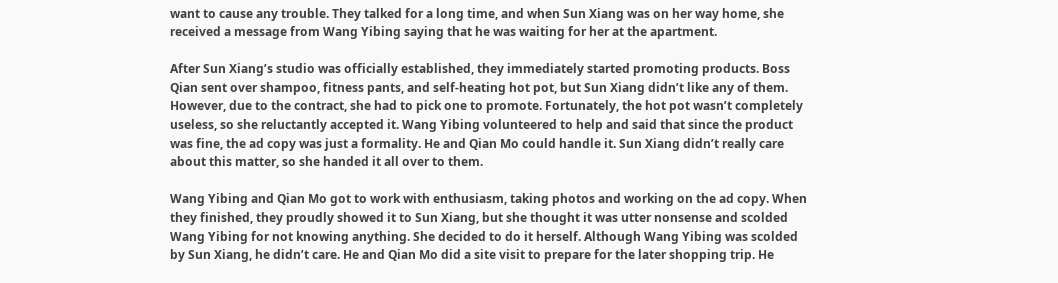want to cause any trouble. They talked for a long time, and when Sun Xiang was on her way home, she received a message from Wang Yibing saying that he was waiting for her at the apartment.

After Sun Xiang’s studio was officially established, they immediately started promoting products. Boss Qian sent over shampoo, fitness pants, and self-heating hot pot, but Sun Xiang didn’t like any of them. However, due to the contract, she had to pick one to promote. Fortunately, the hot pot wasn’t completely useless, so she reluctantly accepted it. Wang Yibing volunteered to help and said that since the product was fine, the ad copy was just a formality. He and Qian Mo could handle it. Sun Xiang didn’t really care about this matter, so she handed it all over to them.

Wang Yibing and Qian Mo got to work with enthusiasm, taking photos and working on the ad copy. When they finished, they proudly showed it to Sun Xiang, but she thought it was utter nonsense and scolded Wang Yibing for not knowing anything. She decided to do it herself. Although Wang Yibing was scolded by Sun Xiang, he didn’t care. He and Qian Mo did a site visit to prepare for the later shopping trip. He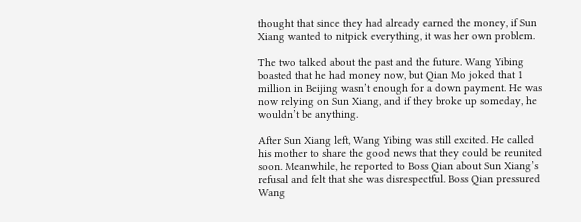thought that since they had already earned the money, if Sun Xiang wanted to nitpick everything, it was her own problem.

The two talked about the past and the future. Wang Yibing boasted that he had money now, but Qian Mo joked that 1 million in Beijing wasn’t enough for a down payment. He was now relying on Sun Xiang, and if they broke up someday, he wouldn’t be anything.

After Sun Xiang left, Wang Yibing was still excited. He called his mother to share the good news that they could be reunited soon. Meanwhile, he reported to Boss Qian about Sun Xiang’s refusal and felt that she was disrespectful. Boss Qian pressured Wang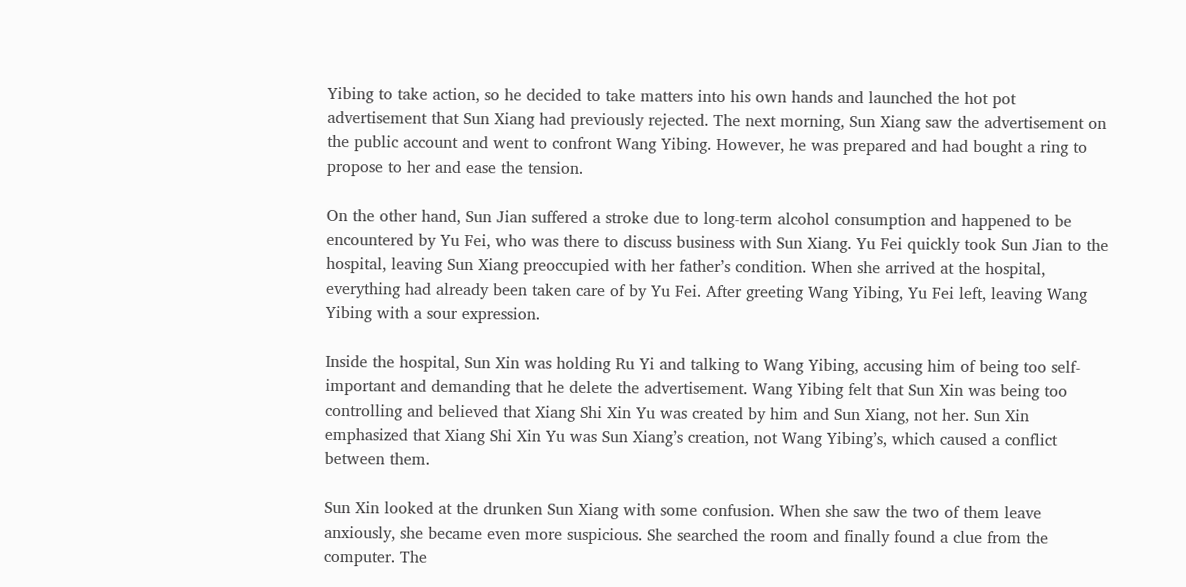Yibing to take action, so he decided to take matters into his own hands and launched the hot pot advertisement that Sun Xiang had previously rejected. The next morning, Sun Xiang saw the advertisement on the public account and went to confront Wang Yibing. However, he was prepared and had bought a ring to propose to her and ease the tension.

On the other hand, Sun Jian suffered a stroke due to long-term alcohol consumption and happened to be encountered by Yu Fei, who was there to discuss business with Sun Xiang. Yu Fei quickly took Sun Jian to the hospital, leaving Sun Xiang preoccupied with her father’s condition. When she arrived at the hospital, everything had already been taken care of by Yu Fei. After greeting Wang Yibing, Yu Fei left, leaving Wang Yibing with a sour expression.

Inside the hospital, Sun Xin was holding Ru Yi and talking to Wang Yibing, accusing him of being too self-important and demanding that he delete the advertisement. Wang Yibing felt that Sun Xin was being too controlling and believed that Xiang Shi Xin Yu was created by him and Sun Xiang, not her. Sun Xin emphasized that Xiang Shi Xin Yu was Sun Xiang’s creation, not Wang Yibing’s, which caused a conflict between them.

Sun Xin looked at the drunken Sun Xiang with some confusion. When she saw the two of them leave anxiously, she became even more suspicious. She searched the room and finally found a clue from the computer. The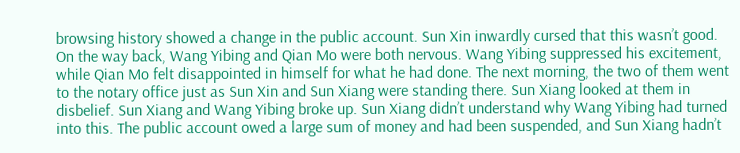browsing history showed a change in the public account. Sun Xin inwardly cursed that this wasn’t good. On the way back, Wang Yibing and Qian Mo were both nervous. Wang Yibing suppressed his excitement, while Qian Mo felt disappointed in himself for what he had done. The next morning, the two of them went to the notary office just as Sun Xin and Sun Xiang were standing there. Sun Xiang looked at them in disbelief. Sun Xiang and Wang Yibing broke up. Sun Xiang didn’t understand why Wang Yibing had turned into this. The public account owed a large sum of money and had been suspended, and Sun Xiang hadn’t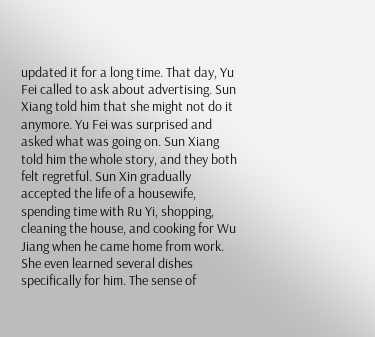updated it for a long time. That day, Yu Fei called to ask about advertising. Sun Xiang told him that she might not do it anymore. Yu Fei was surprised and asked what was going on. Sun Xiang told him the whole story, and they both felt regretful. Sun Xin gradually accepted the life of a housewife, spending time with Ru Yi, shopping, cleaning the house, and cooking for Wu Jiang when he came home from work. She even learned several dishes specifically for him. The sense of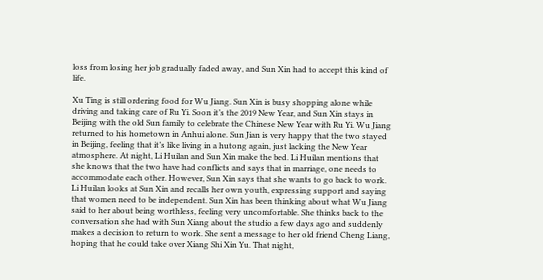loss from losing her job gradually faded away, and Sun Xin had to accept this kind of life.

Xu Ting is still ordering food for Wu Jiang. Sun Xin is busy shopping alone while driving and taking care of Ru Yi. Soon it’s the 2019 New Year, and Sun Xin stays in Beijing with the old Sun family to celebrate the Chinese New Year with Ru Yi. Wu Jiang returned to his hometown in Anhui alone. Sun Jian is very happy that the two stayed in Beijing, feeling that it’s like living in a hutong again, just lacking the New Year atmosphere. At night, Li Huilan and Sun Xin make the bed. Li Huilan mentions that she knows that the two have had conflicts and says that in marriage, one needs to accommodate each other. However, Sun Xin says that she wants to go back to work. Li Huilan looks at Sun Xin and recalls her own youth, expressing support and saying that women need to be independent. Sun Xin has been thinking about what Wu Jiang said to her about being worthless, feeling very uncomfortable. She thinks back to the conversation she had with Sun Xiang about the studio a few days ago and suddenly makes a decision to return to work. She sent a message to her old friend Cheng Liang, hoping that he could take over Xiang Shi Xin Yu. That night,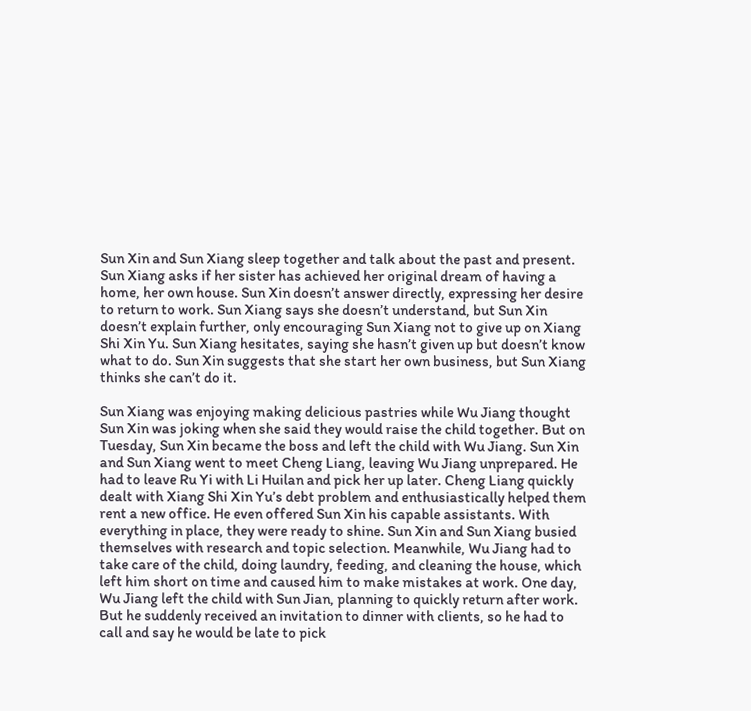Sun Xin and Sun Xiang sleep together and talk about the past and present. Sun Xiang asks if her sister has achieved her original dream of having a home, her own house. Sun Xin doesn’t answer directly, expressing her desire to return to work. Sun Xiang says she doesn’t understand, but Sun Xin doesn’t explain further, only encouraging Sun Xiang not to give up on Xiang Shi Xin Yu. Sun Xiang hesitates, saying she hasn’t given up but doesn’t know what to do. Sun Xin suggests that she start her own business, but Sun Xiang thinks she can’t do it.

Sun Xiang was enjoying making delicious pastries while Wu Jiang thought Sun Xin was joking when she said they would raise the child together. But on Tuesday, Sun Xin became the boss and left the child with Wu Jiang. Sun Xin and Sun Xiang went to meet Cheng Liang, leaving Wu Jiang unprepared. He had to leave Ru Yi with Li Huilan and pick her up later. Cheng Liang quickly dealt with Xiang Shi Xin Yu’s debt problem and enthusiastically helped them rent a new office. He even offered Sun Xin his capable assistants. With everything in place, they were ready to shine. Sun Xin and Sun Xiang busied themselves with research and topic selection. Meanwhile, Wu Jiang had to take care of the child, doing laundry, feeding, and cleaning the house, which left him short on time and caused him to make mistakes at work. One day, Wu Jiang left the child with Sun Jian, planning to quickly return after work. But he suddenly received an invitation to dinner with clients, so he had to call and say he would be late to pick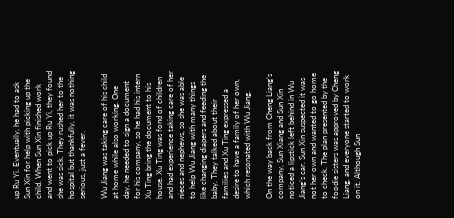up Ru Yi. Eventually, he had to ask Sun Xin for help with picking up the child. When Sun Xin finished work and went to pick up Ru Yi, they found she was sick. They rushed her to the hospital but thankfully, it was nothing serious, just a fever.

Wu Jiang was taking care of his child at home while also working. One day, he needed to sign a document for his company, so he had his intern Xu Ting bring the document to his house. Xu Ting was fond of children and had experience taking care of her nieces and nephews, so she was able to help Wu Jiang with many things like changing diapers and feeding the baby. They talked about their families and Xu Ting expressed a desire to have a family of her own, which resonated with Wu Jiang.

On the way back from Cheng Liang’s company, Sun Xiang and Sun Xin noticed a lipstick left behind in Wu Jiang’s car. Sun Xin suspected it was not her own and wanted to go home to check. The plan presented by the foodie sisters was approved by Cheng Liang, and everyone started to work on it. Although Sun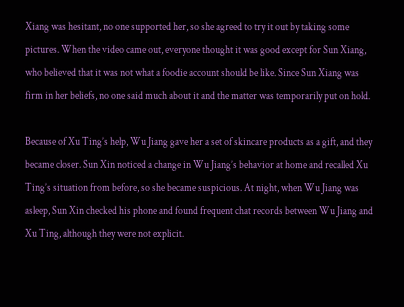Xiang was hesitant, no one supported her, so she agreed to try it out by taking some pictures. When the video came out, everyone thought it was good except for Sun Xiang, who believed that it was not what a foodie account should be like. Since Sun Xiang was firm in her beliefs, no one said much about it and the matter was temporarily put on hold.

Because of Xu Ting’s help, Wu Jiang gave her a set of skincare products as a gift, and they became closer. Sun Xin noticed a change in Wu Jiang’s behavior at home and recalled Xu Ting’s situation from before, so she became suspicious. At night, when Wu Jiang was asleep, Sun Xin checked his phone and found frequent chat records between Wu Jiang and Xu Ting, although they were not explicit.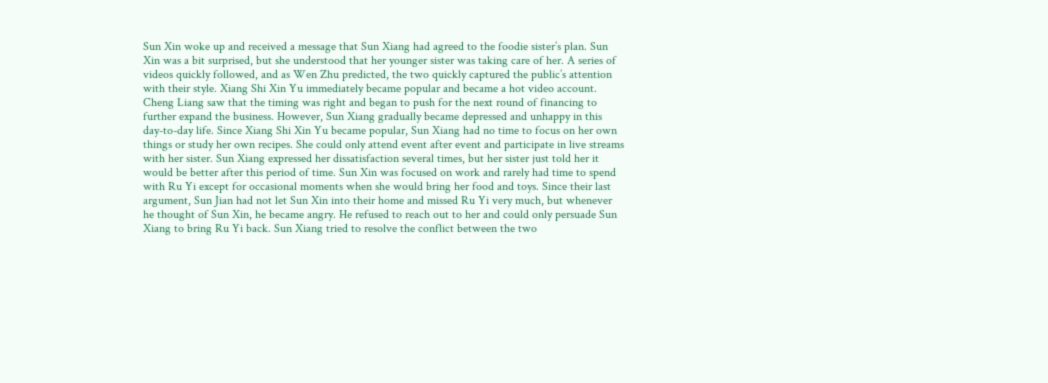Sun Xin woke up and received a message that Sun Xiang had agreed to the foodie sister’s plan. Sun Xin was a bit surprised, but she understood that her younger sister was taking care of her. A series of videos quickly followed, and as Wen Zhu predicted, the two quickly captured the public’s attention with their style. Xiang Shi Xin Yu immediately became popular and became a hot video account. Cheng Liang saw that the timing was right and began to push for the next round of financing to further expand the business. However, Sun Xiang gradually became depressed and unhappy in this day-to-day life. Since Xiang Shi Xin Yu became popular, Sun Xiang had no time to focus on her own things or study her own recipes. She could only attend event after event and participate in live streams with her sister. Sun Xiang expressed her dissatisfaction several times, but her sister just told her it would be better after this period of time. Sun Xin was focused on work and rarely had time to spend with Ru Yi except for occasional moments when she would bring her food and toys. Since their last argument, Sun Jian had not let Sun Xin into their home and missed Ru Yi very much, but whenever he thought of Sun Xin, he became angry. He refused to reach out to her and could only persuade Sun Xiang to bring Ru Yi back. Sun Xiang tried to resolve the conflict between the two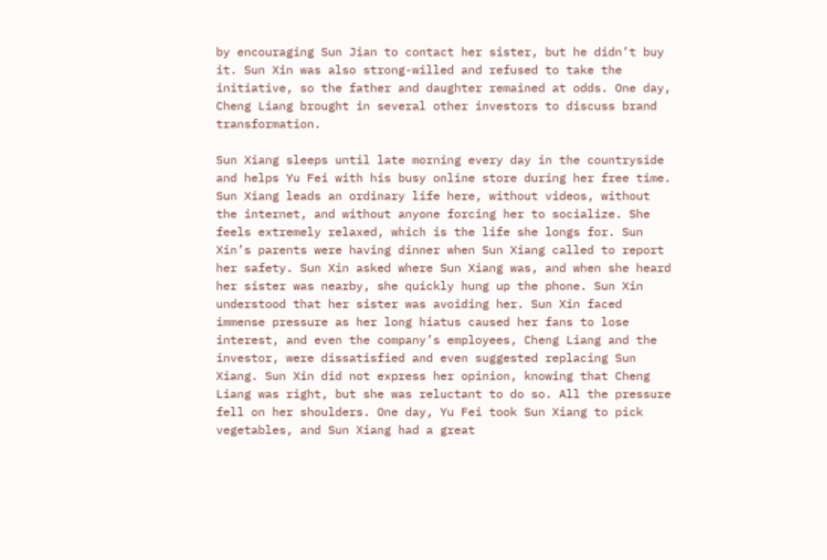by encouraging Sun Jian to contact her sister, but he didn’t buy it. Sun Xin was also strong-willed and refused to take the initiative, so the father and daughter remained at odds. One day, Cheng Liang brought in several other investors to discuss brand transformation.

Sun Xiang sleeps until late morning every day in the countryside and helps Yu Fei with his busy online store during her free time. Sun Xiang leads an ordinary life here, without videos, without the internet, and without anyone forcing her to socialize. She feels extremely relaxed, which is the life she longs for. Sun Xin’s parents were having dinner when Sun Xiang called to report her safety. Sun Xin asked where Sun Xiang was, and when she heard her sister was nearby, she quickly hung up the phone. Sun Xin understood that her sister was avoiding her. Sun Xin faced immense pressure as her long hiatus caused her fans to lose interest, and even the company’s employees, Cheng Liang and the investor, were dissatisfied and even suggested replacing Sun Xiang. Sun Xin did not express her opinion, knowing that Cheng Liang was right, but she was reluctant to do so. All the pressure fell on her shoulders. One day, Yu Fei took Sun Xiang to pick vegetables, and Sun Xiang had a great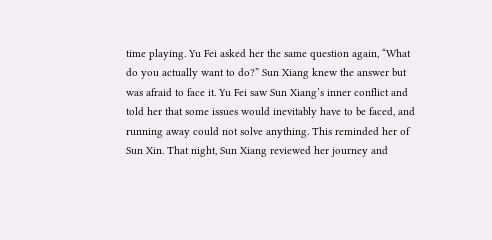time playing. Yu Fei asked her the same question again, “What do you actually want to do?” Sun Xiang knew the answer but was afraid to face it. Yu Fei saw Sun Xiang’s inner conflict and told her that some issues would inevitably have to be faced, and running away could not solve anything. This reminded her of Sun Xin. That night, Sun Xiang reviewed her journey and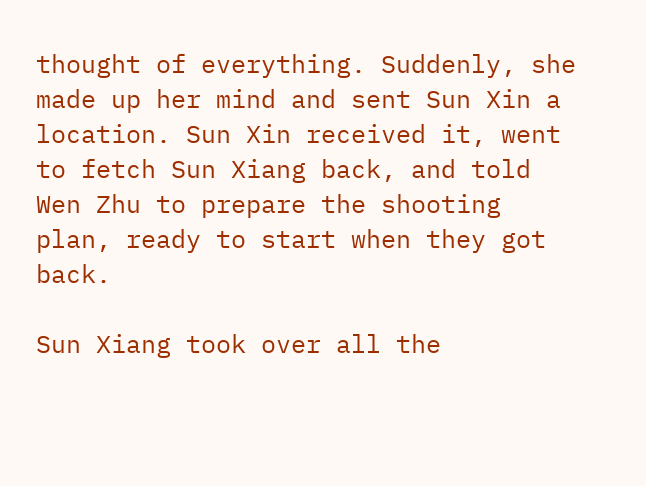thought of everything. Suddenly, she made up her mind and sent Sun Xin a location. Sun Xin received it, went to fetch Sun Xiang back, and told Wen Zhu to prepare the shooting plan, ready to start when they got back.

Sun Xiang took over all the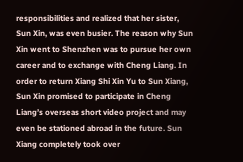responsibilities and realized that her sister, Sun Xin, was even busier. The reason why Sun Xin went to Shenzhen was to pursue her own career and to exchange with Cheng Liang. In order to return Xiang Shi Xin Yu to Sun Xiang, Sun Xin promised to participate in Cheng Liang’s overseas short video project and may even be stationed abroad in the future. Sun Xiang completely took over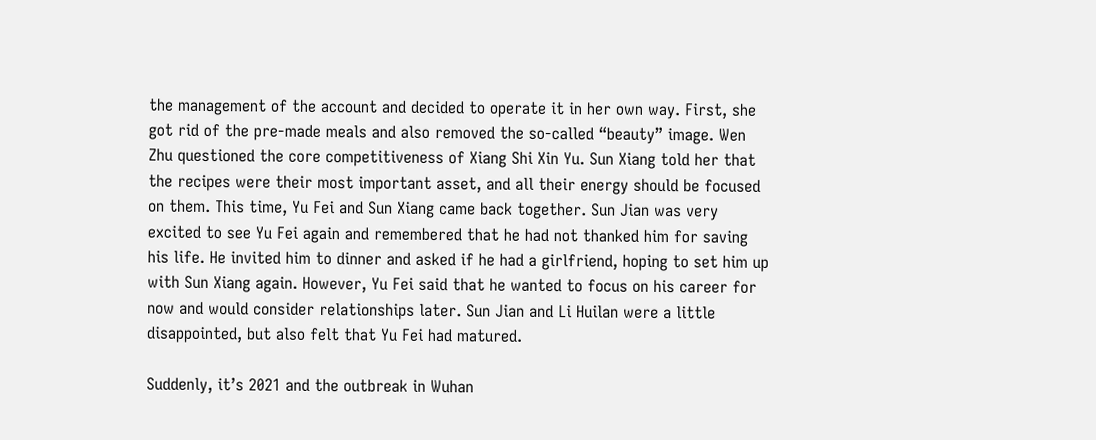the management of the account and decided to operate it in her own way. First, she got rid of the pre-made meals and also removed the so-called “beauty” image. Wen Zhu questioned the core competitiveness of Xiang Shi Xin Yu. Sun Xiang told her that the recipes were their most important asset, and all their energy should be focused on them. This time, Yu Fei and Sun Xiang came back together. Sun Jian was very excited to see Yu Fei again and remembered that he had not thanked him for saving his life. He invited him to dinner and asked if he had a girlfriend, hoping to set him up with Sun Xiang again. However, Yu Fei said that he wanted to focus on his career for now and would consider relationships later. Sun Jian and Li Huilan were a little disappointed, but also felt that Yu Fei had matured.

Suddenly, it’s 2021 and the outbreak in Wuhan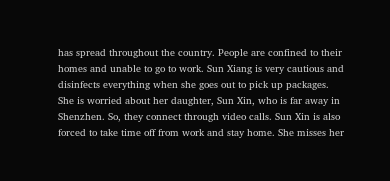has spread throughout the country. People are confined to their homes and unable to go to work. Sun Xiang is very cautious and disinfects everything when she goes out to pick up packages. She is worried about her daughter, Sun Xin, who is far away in Shenzhen. So, they connect through video calls. Sun Xin is also forced to take time off from work and stay home. She misses her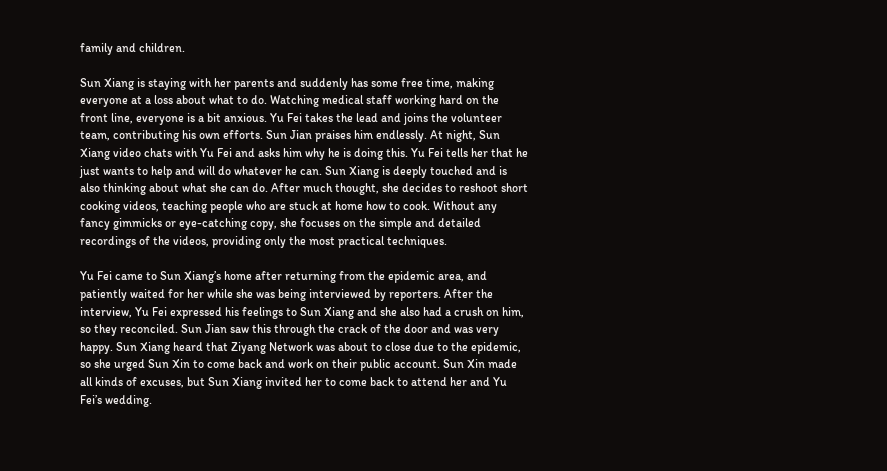family and children.

Sun Xiang is staying with her parents and suddenly has some free time, making everyone at a loss about what to do. Watching medical staff working hard on the front line, everyone is a bit anxious. Yu Fei takes the lead and joins the volunteer team, contributing his own efforts. Sun Jian praises him endlessly. At night, Sun Xiang video chats with Yu Fei and asks him why he is doing this. Yu Fei tells her that he just wants to help and will do whatever he can. Sun Xiang is deeply touched and is also thinking about what she can do. After much thought, she decides to reshoot short cooking videos, teaching people who are stuck at home how to cook. Without any fancy gimmicks or eye-catching copy, she focuses on the simple and detailed recordings of the videos, providing only the most practical techniques.

Yu Fei came to Sun Xiang’s home after returning from the epidemic area, and patiently waited for her while she was being interviewed by reporters. After the interview, Yu Fei expressed his feelings to Sun Xiang and she also had a crush on him, so they reconciled. Sun Jian saw this through the crack of the door and was very happy. Sun Xiang heard that Ziyang Network was about to close due to the epidemic, so she urged Sun Xin to come back and work on their public account. Sun Xin made all kinds of excuses, but Sun Xiang invited her to come back to attend her and Yu Fei’s wedding.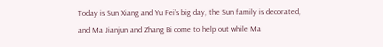Today is Sun Xiang and Yu Fei’s big day, the Sun family is decorated, and Ma Jianjun and Zhang Bi come to help out while Ma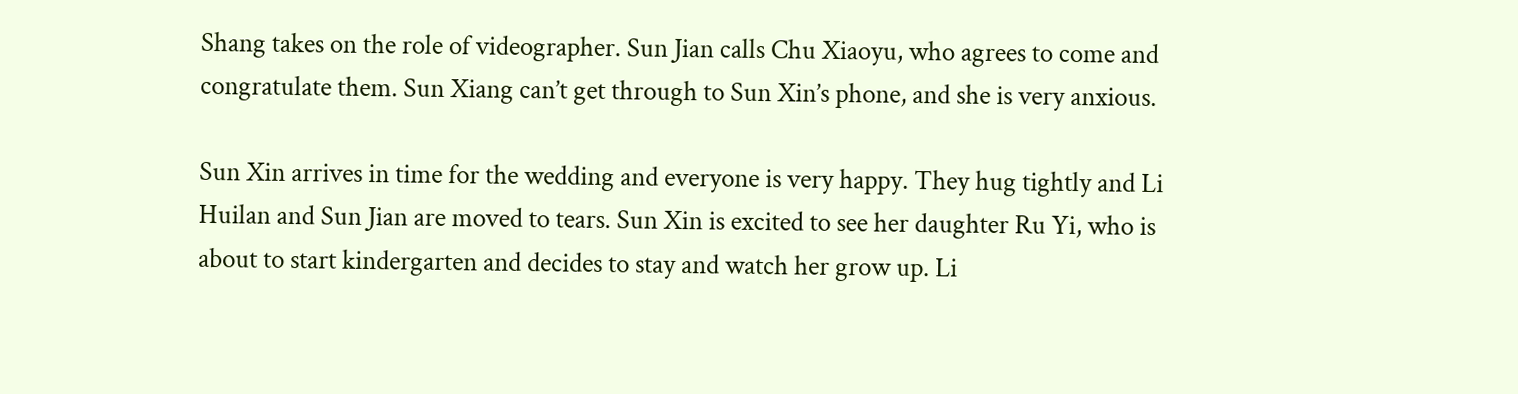Shang takes on the role of videographer. Sun Jian calls Chu Xiaoyu, who agrees to come and congratulate them. Sun Xiang can’t get through to Sun Xin’s phone, and she is very anxious.

Sun Xin arrives in time for the wedding and everyone is very happy. They hug tightly and Li Huilan and Sun Jian are moved to tears. Sun Xin is excited to see her daughter Ru Yi, who is about to start kindergarten and decides to stay and watch her grow up. Li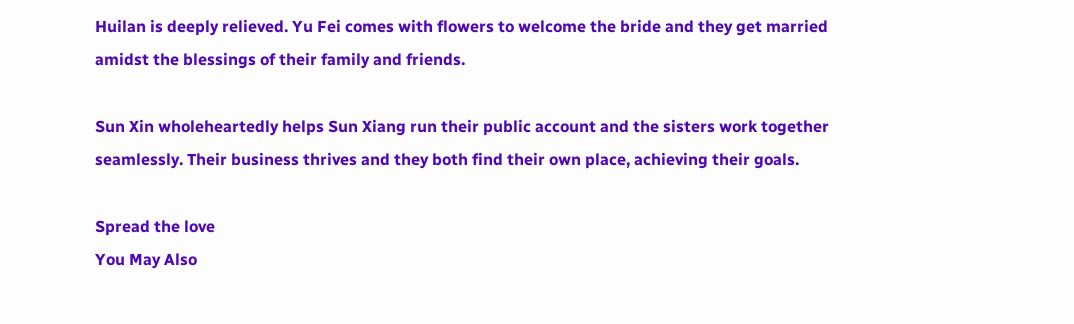Huilan is deeply relieved. Yu Fei comes with flowers to welcome the bride and they get married amidst the blessings of their family and friends.

Sun Xin wholeheartedly helps Sun Xiang run their public account and the sisters work together seamlessly. Their business thrives and they both find their own place, achieving their goals.

Spread the love
You May Also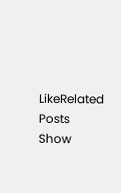LikeRelated Posts
Show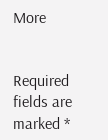More


Required fields are marked *